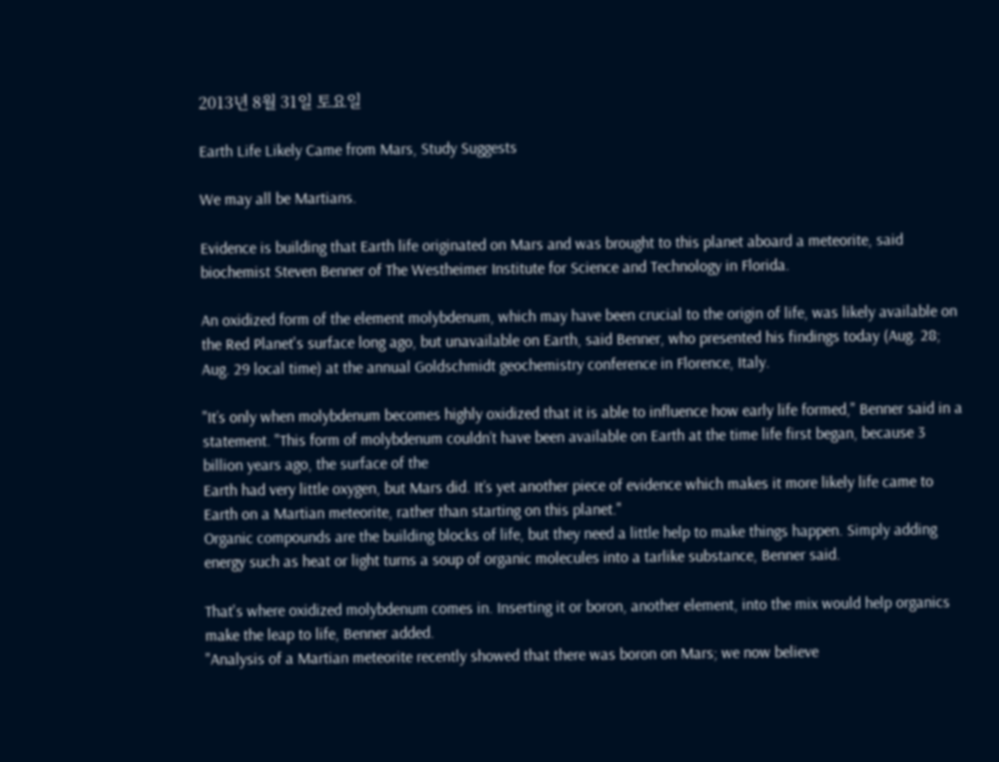2013년 8월 31일 토요일

Earth Life Likely Came from Mars, Study Suggests

We may all be Martians.

Evidence is building that Earth life originated on Mars and was brought to this planet aboard a meteorite, said biochemist Steven Benner of The Westheimer Institute for Science and Technology in Florida.

An oxidized form of the element molybdenum, which may have been crucial to the origin of life, was likely available on the Red Planet's surface long ago, but unavailable on Earth, said Benner, who presented his findings today (Aug. 28; Aug. 29 local time) at the annual Goldschmidt geochemistry conference in Florence, Italy.

"It’s only when molybdenum becomes highly oxidized that it is able to influence how early life formed," Benner said in a statement. "This form of molybdenum couldn’t have been available on Earth at the time life first began, because 3 billion years ago, the surface of the
Earth had very little oxygen, but Mars did. It’s yet another piece of evidence which makes it more likely life came to Earth on a Martian meteorite, rather than starting on this planet."
Organic compounds are the building blocks of life, but they need a little help to make things happen. Simply adding energy such as heat or light turns a soup of organic molecules into a tarlike substance, Benner said.

That's where oxidized molybdenum comes in. Inserting it or boron, another element, into the mix would help organics make the leap to life, Benner added.
"Analysis of a Martian meteorite recently showed that there was boron on Mars; we now believe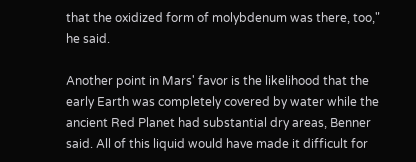that the oxidized form of molybdenum was there, too," he said.

Another point in Mars' favor is the likelihood that the early Earth was completely covered by water while the ancient Red Planet had substantial dry areas, Benner said. All of this liquid would have made it difficult for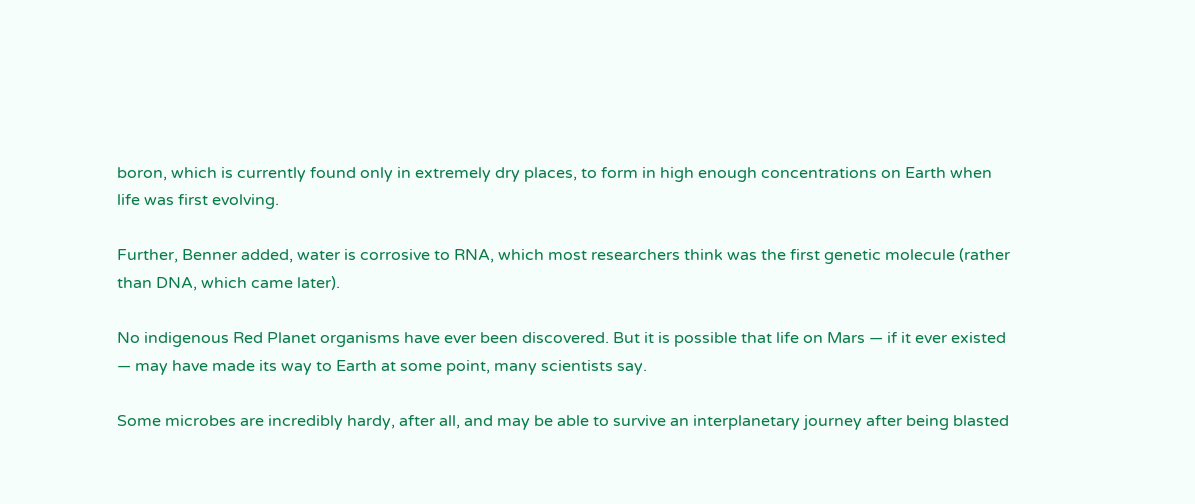boron, which is currently found only in extremely dry places, to form in high enough concentrations on Earth when life was first evolving.

Further, Benner added, water is corrosive to RNA, which most researchers think was the first genetic molecule (rather than DNA, which came later).

No indigenous Red Planet organisms have ever been discovered. But it is possible that life on Mars — if it ever existed — may have made its way to Earth at some point, many scientists say.

Some microbes are incredibly hardy, after all, and may be able to survive an interplanetary journey after being blasted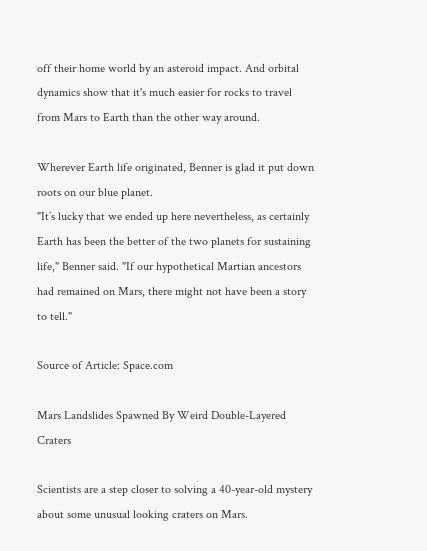off their home world by an asteroid impact. And orbital dynamics show that it's much easier for rocks to travel from Mars to Earth than the other way around.

Wherever Earth life originated, Benner is glad it put down roots on our blue planet.
"It’s lucky that we ended up here nevertheless, as certainly Earth has been the better of the two planets for sustaining life," Benner said. "If our hypothetical Martian ancestors had remained on Mars, there might not have been a story to tell."

Source of Article: Space.com

Mars Landslides Spawned By Weird Double-Layered Craters

Scientists are a step closer to solving a 40-year-old mystery about some unusual looking craters on Mars.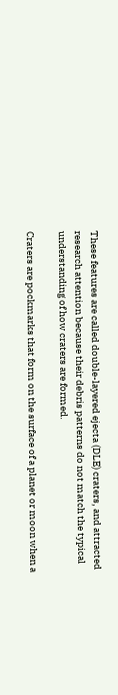These features are called double-layered ejecta (DLE) craters, and attracted research attention because their debris patterns do not match the typical understanding of how craters are formed.

Craters are pockmarks that form on the surface of a planet or moon when a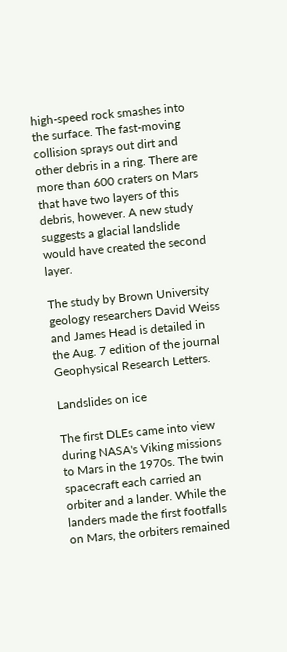high-speed rock smashes into the surface. The fast-moving collision sprays out dirt and other debris in a ring. There are more than 600 craters on Mars that have two layers of this debris, however. A new study suggests a glacial landslide would have created the second layer.

The study by Brown University geology researchers David Weiss and James Head is detailed in the Aug. 7 edition of the journal Geophysical Research Letters.

Landslides on ice

The first DLEs came into view during NASA's Viking missions to Mars in the 1970s. The twin spacecraft each carried an orbiter and a lander. While the landers made the first footfalls on Mars, the orbiters remained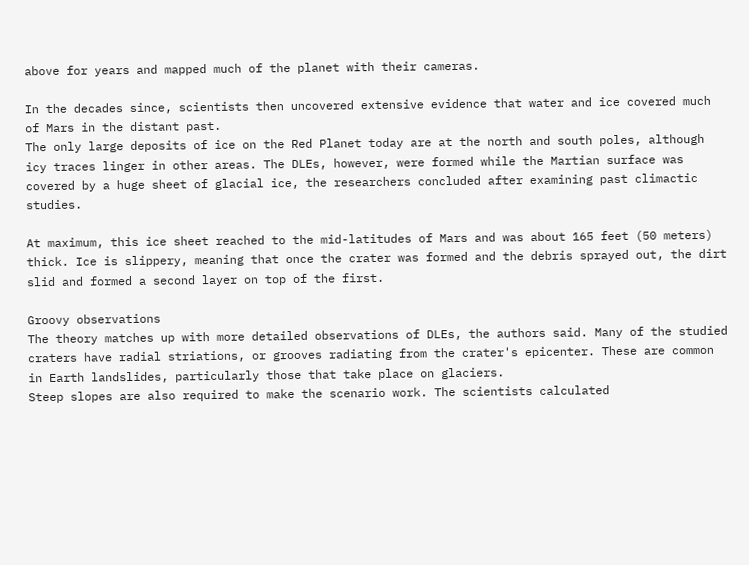above for years and mapped much of the planet with their cameras.

In the decades since, scientists then uncovered extensive evidence that water and ice covered much of Mars in the distant past.
The only large deposits of ice on the Red Planet today are at the north and south poles, although icy traces linger in other areas. The DLEs, however, were formed while the Martian surface was covered by a huge sheet of glacial ice, the researchers concluded after examining past climactic studies.

At maximum, this ice sheet reached to the mid-latitudes of Mars and was about 165 feet (50 meters) thick. Ice is slippery, meaning that once the crater was formed and the debris sprayed out, the dirt slid and formed a second layer on top of the first.

Groovy observations
The theory matches up with more detailed observations of DLEs, the authors said. Many of the studied craters have radial striations, or grooves radiating from the crater's epicenter. These are common in Earth landslides, particularly those that take place on glaciers.
Steep slopes are also required to make the scenario work. The scientists calculated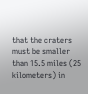that the craters must be smaller than 15.5 miles (25 kilometers) in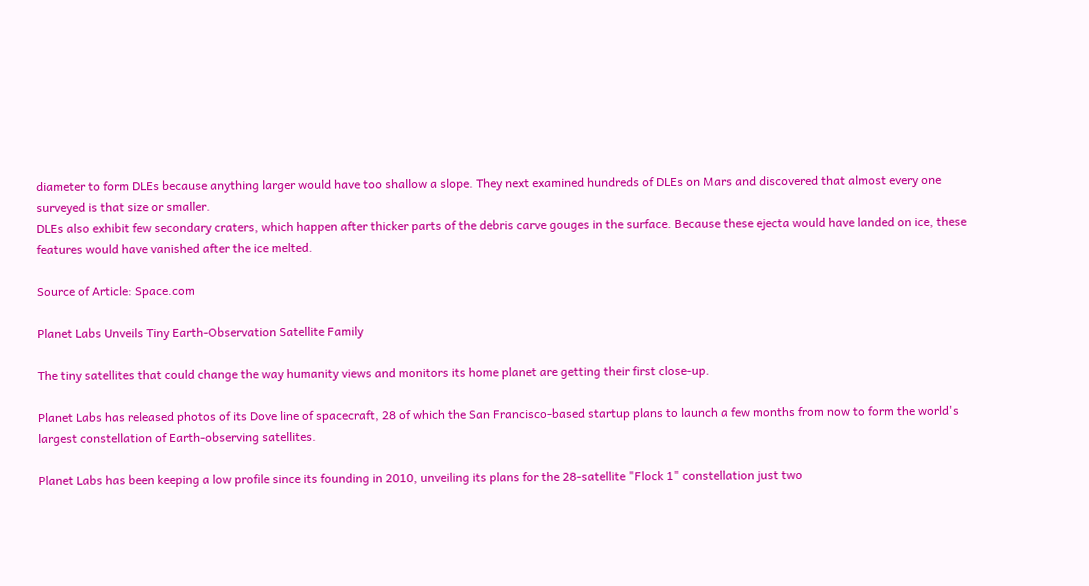diameter to form DLEs because anything larger would have too shallow a slope. They next examined hundreds of DLEs on Mars and discovered that almost every one surveyed is that size or smaller.
DLEs also exhibit few secondary craters, which happen after thicker parts of the debris carve gouges in the surface. Because these ejecta would have landed on ice, these features would have vanished after the ice melted.

Source of Article: Space.com

Planet Labs Unveils Tiny Earth-Observation Satellite Family

The tiny satellites that could change the way humanity views and monitors its home planet are getting their first close-up.

Planet Labs has released photos of its Dove line of spacecraft, 28 of which the San Francisco-based startup plans to launch a few months from now to form the world's largest constellation of Earth-observing satellites.

Planet Labs has been keeping a low profile since its founding in 2010, unveiling its plans for the 28-satellite "Flock 1" constellation just two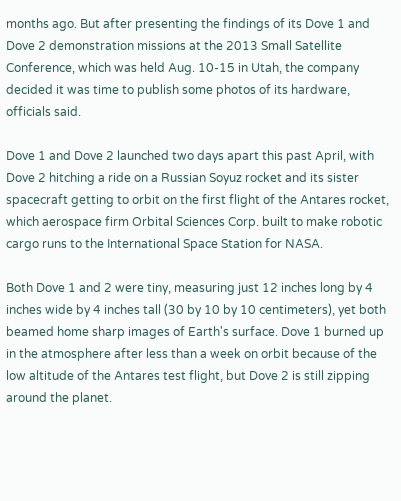months ago. But after presenting the findings of its Dove 1 and Dove 2 demonstration missions at the 2013 Small Satellite Conference, which was held Aug. 10-15 in Utah, the company decided it was time to publish some photos of its hardware, officials said.

Dove 1 and Dove 2 launched two days apart this past April, with Dove 2 hitching a ride on a Russian Soyuz rocket and its sister spacecraft getting to orbit on the first flight of the Antares rocket, which aerospace firm Orbital Sciences Corp. built to make robotic cargo runs to the International Space Station for NASA.

Both Dove 1 and 2 were tiny, measuring just 12 inches long by 4 inches wide by 4 inches tall (30 by 10 by 10 centimeters), yet both beamed home sharp images of Earth's surface. Dove 1 burned up in the atmosphere after less than a week on orbit because of the low altitude of the Antares test flight, but Dove 2 is still zipping around the planet.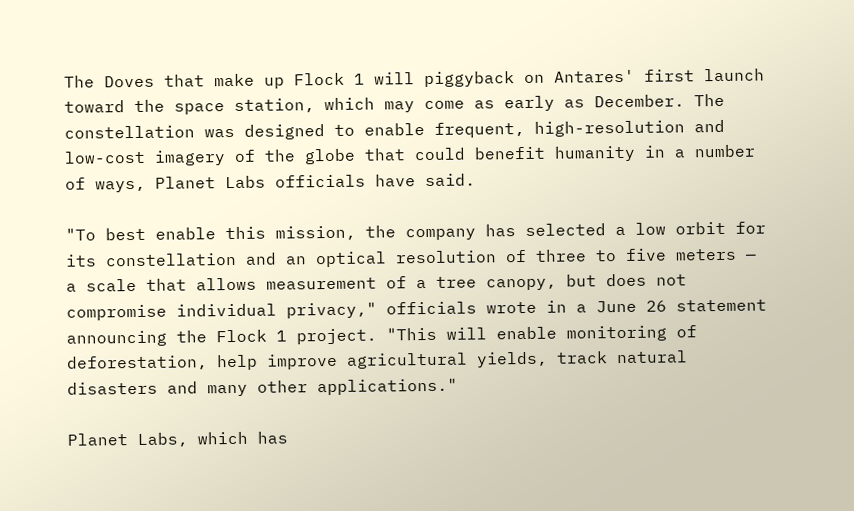The Doves that make up Flock 1 will piggyback on Antares' first launch toward the space station, which may come as early as December. The constellation was designed to enable frequent, high-resolution and low-cost imagery of the globe that could benefit humanity in a number of ways, Planet Labs officials have said.

"To best enable this mission, the company has selected a low orbit for its constellation and an optical resolution of three to five meters — a scale that allows measurement of a tree canopy, but does not compromise individual privacy," officials wrote in a June 26 statement announcing the Flock 1 project. "This will enable monitoring of deforestation, help improve agricultural yields, track natural disasters and many other applications."

Planet Labs, which has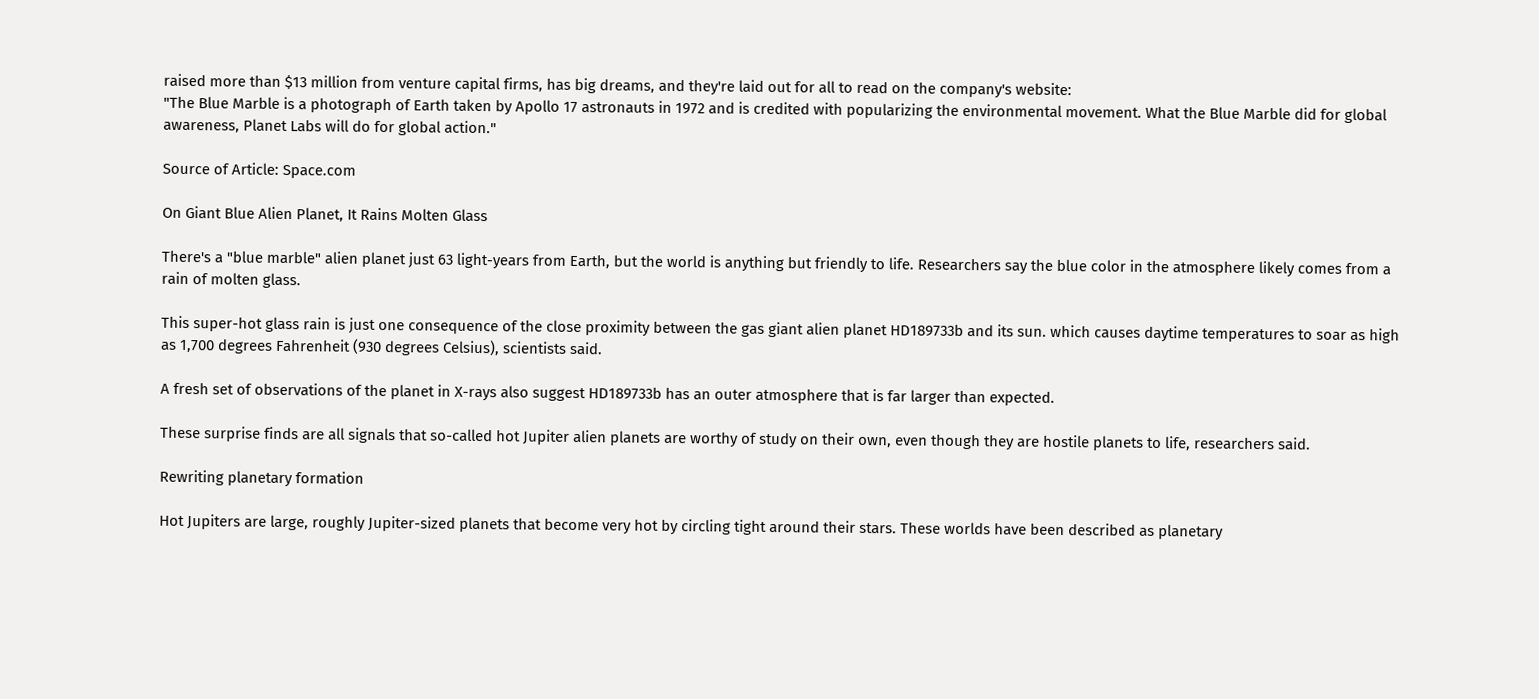raised more than $13 million from venture capital firms, has big dreams, and they're laid out for all to read on the company's website:
"The Blue Marble is a photograph of Earth taken by Apollo 17 astronauts in 1972 and is credited with popularizing the environmental movement. What the Blue Marble did for global awareness, Planet Labs will do for global action."

Source of Article: Space.com

On Giant Blue Alien Planet, It Rains Molten Glass

There's a "blue marble" alien planet just 63 light-years from Earth, but the world is anything but friendly to life. Researchers say the blue color in the atmosphere likely comes from a rain of molten glass.

This super-hot glass rain is just one consequence of the close proximity between the gas giant alien planet HD189733b and its sun. which causes daytime temperatures to soar as high as 1,700 degrees Fahrenheit (930 degrees Celsius), scientists said.

A fresh set of observations of the planet in X-rays also suggest HD189733b has an outer atmosphere that is far larger than expected.

These surprise finds are all signals that so-called hot Jupiter alien planets are worthy of study on their own, even though they are hostile planets to life, researchers said.

Rewriting planetary formation

Hot Jupiters are large, roughly Jupiter-sized planets that become very hot by circling tight around their stars. These worlds have been described as planetary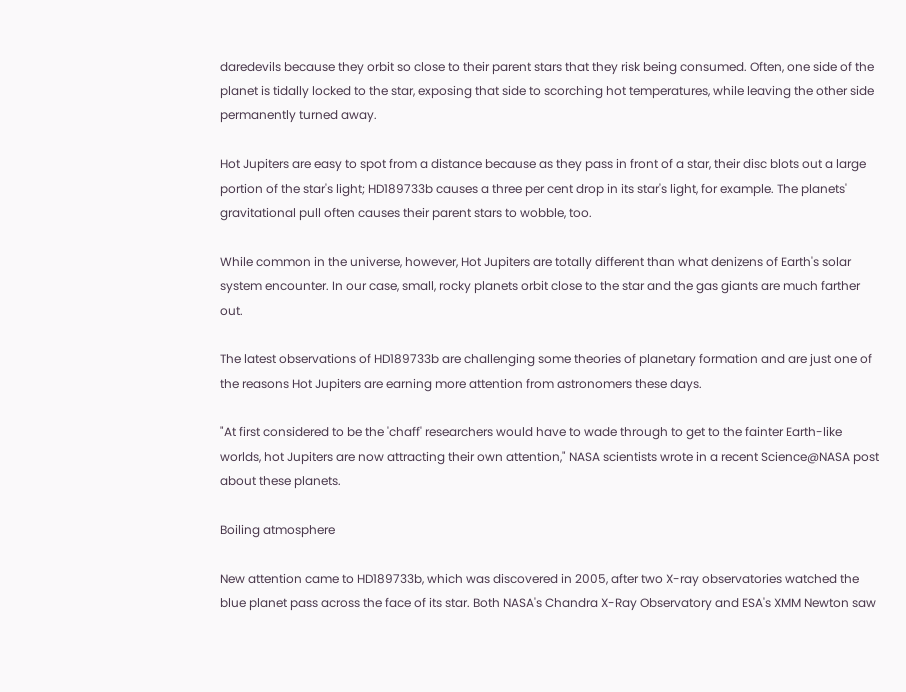daredevils because they orbit so close to their parent stars that they risk being consumed. Often, one side of the planet is tidally locked to the star, exposing that side to scorching hot temperatures, while leaving the other side permanently turned away.

Hot Jupiters are easy to spot from a distance because as they pass in front of a star, their disc blots out a large portion of the star's light; HD189733b causes a three per cent drop in its star's light, for example. The planets' gravitational pull often causes their parent stars to wobble, too.

While common in the universe, however, Hot Jupiters are totally different than what denizens of Earth's solar system encounter. In our case, small, rocky planets orbit close to the star and the gas giants are much farther out.

The latest observations of HD189733b are challenging some theories of planetary formation and are just one of the reasons Hot Jupiters are earning more attention from astronomers these days.

"At first considered to be the 'chaff' researchers would have to wade through to get to the fainter Earth-like worlds, hot Jupiters are now attracting their own attention," NASA scientists wrote in a recent Science@NASA post about these planets.

Boiling atmosphere

New attention came to HD189733b, which was discovered in 2005, after two X-ray observatories watched the blue planet pass across the face of its star. Both NASA's Chandra X-Ray Observatory and ESA's XMM Newton saw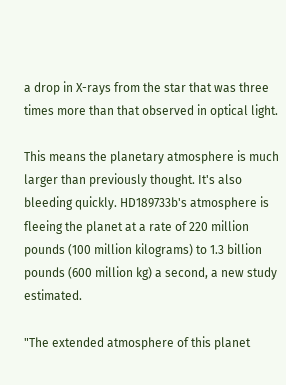a drop in X-rays from the star that was three times more than that observed in optical light.

This means the planetary atmosphere is much larger than previously thought. It's also bleeding quickly. HD189733b's atmosphere is fleeing the planet at a rate of 220 million pounds (100 million kilograms) to 1.3 billion pounds (600 million kg) a second, a new study estimated.

"The extended atmosphere of this planet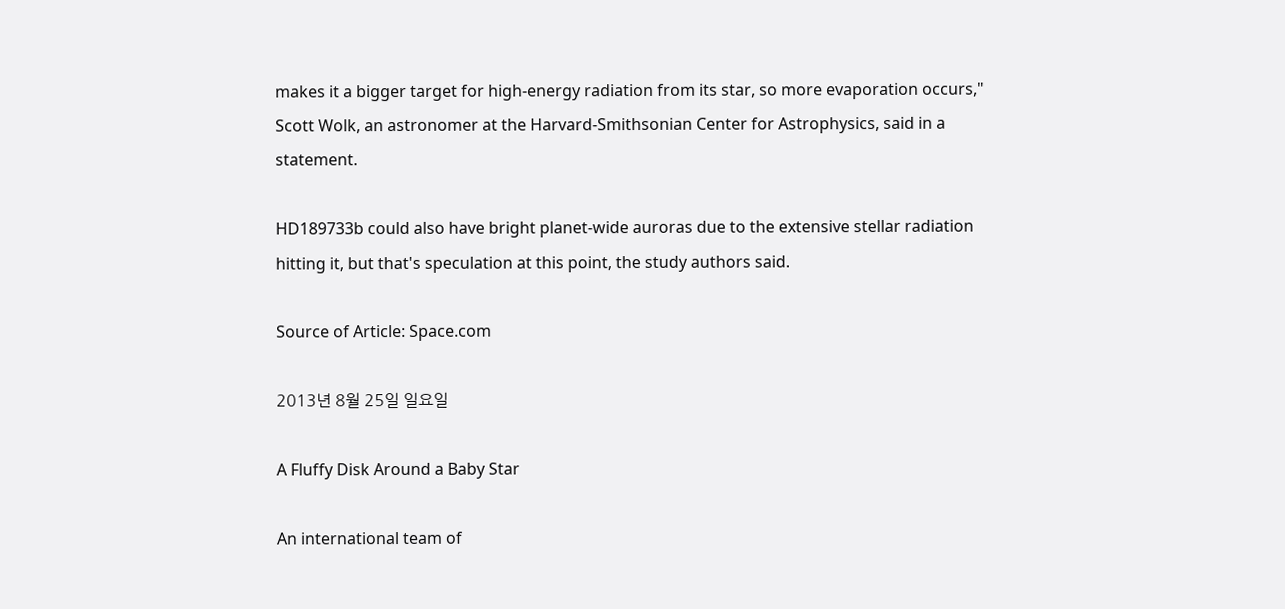makes it a bigger target for high-energy radiation from its star, so more evaporation occurs," Scott Wolk, an astronomer at the Harvard-Smithsonian Center for Astrophysics, said in a statement.

HD189733b could also have bright planet-wide auroras due to the extensive stellar radiation hitting it, but that's speculation at this point, the study authors said.

Source of Article: Space.com

2013년 8월 25일 일요일

A Fluffy Disk Around a Baby Star

An international team of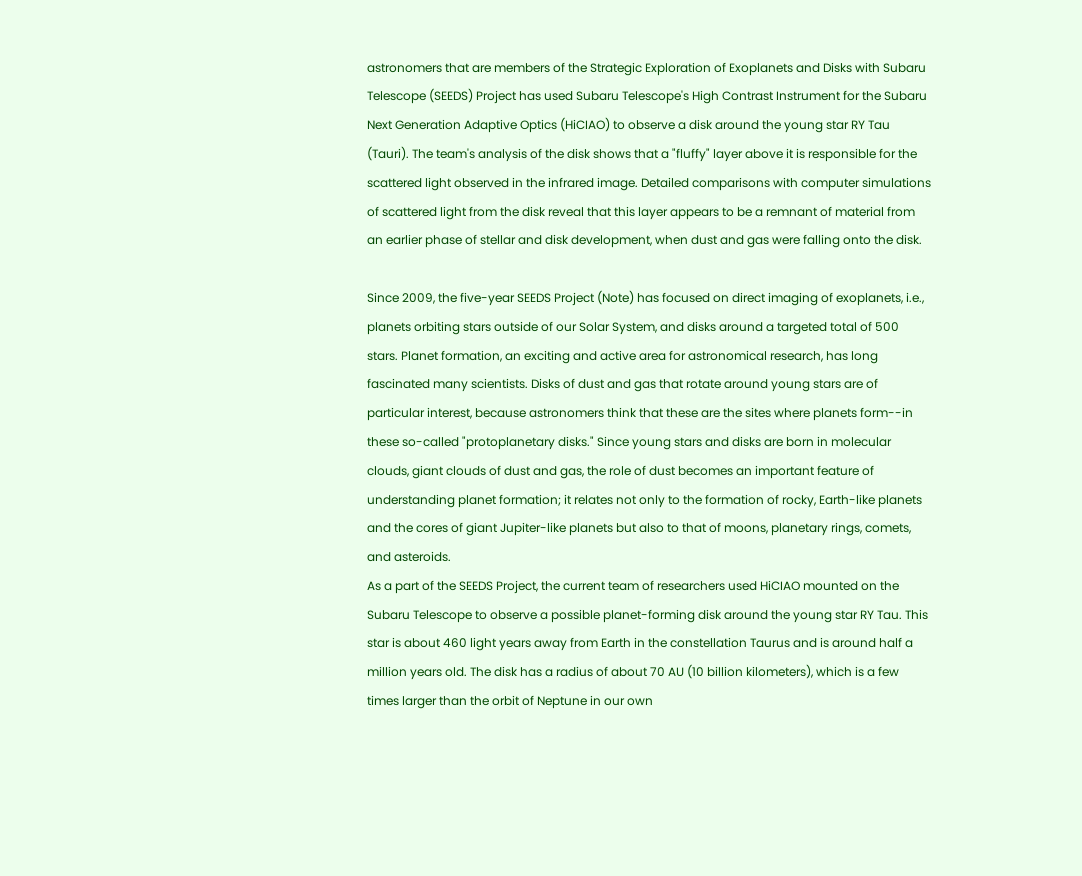astronomers that are members of the Strategic Exploration of Exoplanets and Disks with Subaru Telescope (SEEDS) Project has used Subaru Telescope's High Contrast Instrument for the Subaru Next Generation Adaptive Optics (HiCIAO) to observe a disk around the young star RY Tau (Tauri). The team's analysis of the disk shows that a "fluffy" layer above it is responsible for the scattered light observed in the infrared image. Detailed comparisons with computer simulations of scattered light from the disk reveal that this layer appears to be a remnant of material from an earlier phase of stellar and disk development, when dust and gas were falling onto the disk.

Since 2009, the five-year SEEDS Project (Note) has focused on direct imaging of exoplanets, i.e., planets orbiting stars outside of our Solar System, and disks around a targeted total of 500 stars. Planet formation, an exciting and active area for astronomical research, has long fascinated many scientists. Disks of dust and gas that rotate around young stars are of particular interest, because astronomers think that these are the sites where planets form--in these so-called "protoplanetary disks." Since young stars and disks are born in molecular clouds, giant clouds of dust and gas, the role of dust becomes an important feature of understanding planet formation; it relates not only to the formation of rocky, Earth-like planets and the cores of giant Jupiter-like planets but also to that of moons, planetary rings, comets, and asteroids.
As a part of the SEEDS Project, the current team of researchers used HiCIAO mounted on the Subaru Telescope to observe a possible planet-forming disk around the young star RY Tau. This star is about 460 light years away from Earth in the constellation Taurus and is around half a million years old. The disk has a radius of about 70 AU (10 billion kilometers), which is a few times larger than the orbit of Neptune in our own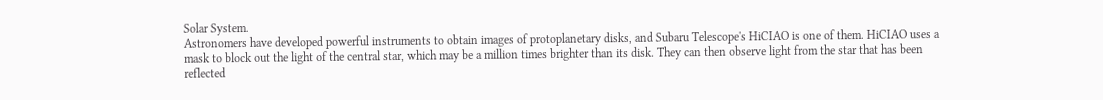Solar System.
Astronomers have developed powerful instruments to obtain images of protoplanetary disks, and Subaru Telescope's HiCIAO is one of them. HiCIAO uses a mask to block out the light of the central star, which may be a million times brighter than its disk. They can then observe light from the star that has been reflected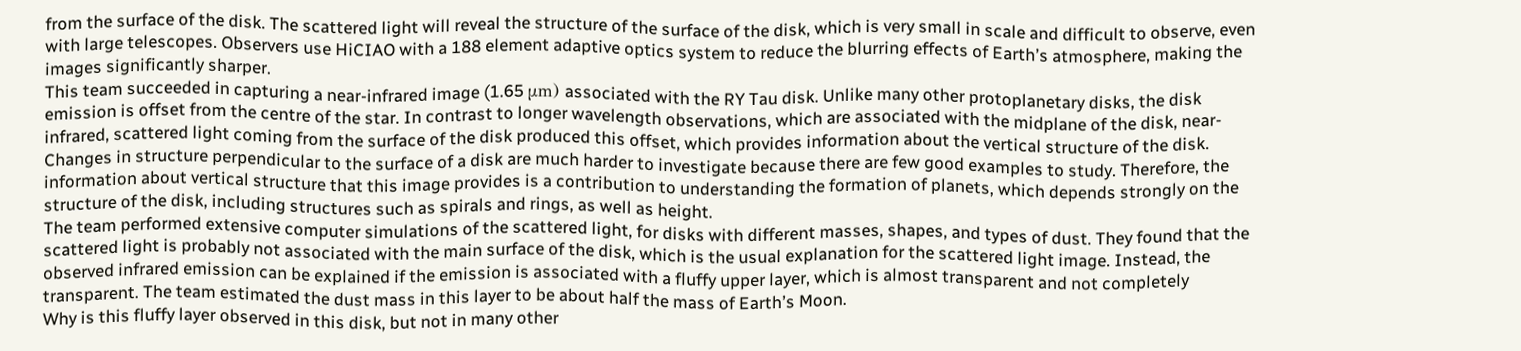from the surface of the disk. The scattered light will reveal the structure of the surface of the disk, which is very small in scale and difficult to observe, even with large telescopes. Observers use HiCIAO with a 188 element adaptive optics system to reduce the blurring effects of Earthʼs atmosphere, making the images significantly sharper.
This team succeeded in capturing a near-infrared image (1.65 μm) associated with the RY Tau disk. Unlike many other protoplanetary disks, the disk emission is offset from the centre of the star. In contrast to longer wavelength observations, which are associated with the midplane of the disk, near-infrared, scattered light coming from the surface of the disk produced this offset, which provides information about the vertical structure of the disk.
Changes in structure perpendicular to the surface of a disk are much harder to investigate because there are few good examples to study. Therefore, the information about vertical structure that this image provides is a contribution to understanding the formation of planets, which depends strongly on the structure of the disk, including structures such as spirals and rings, as well as height.
The team performed extensive computer simulations of the scattered light, for disks with different masses, shapes, and types of dust. They found that the scattered light is probably not associated with the main surface of the disk, which is the usual explanation for the scattered light image. Instead, the observed infrared emission can be explained if the emission is associated with a fluffy upper layer, which is almost transparent and not completely transparent. The team estimated the dust mass in this layer to be about half the mass of Earthʼs Moon.
Why is this fluffy layer observed in this disk, but not in many other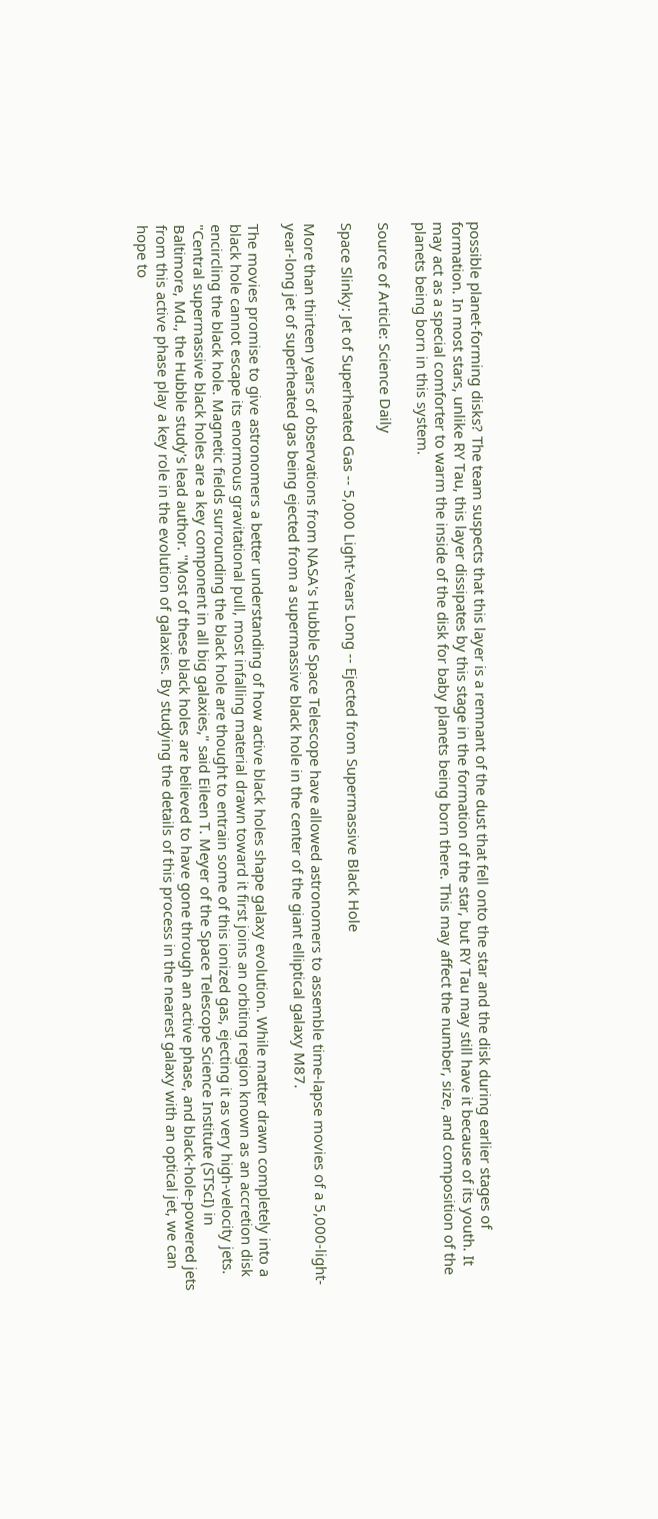possible planet-forming disks? The team suspects that this layer is a remnant of the dust that fell onto the star and the disk during earlier stages of formation. In most stars, unlike RY Tau, this layer dissipates by this stage in the formation of the star, but RY Tau may still have it because of its youth. It may act as a special comforter to warm the inside of the disk for baby planets being born there. This may affect the number, size, and composition of the planets being born in this system.

Source of Article: Science Daily

Space Slinky: Jet of Superheated Gas -- 5,000 Light-Years Long -- Ejected from Supermassive Black Hole

More than thirteen years of observations from NASA's Hubble Space Telescope have allowed astronomers to assemble time-lapse movies of a 5,000-light-year-long jet of superheated gas being ejected from a supermassive black hole in the center of the giant elliptical galaxy M87.

The movies promise to give astronomers a better understanding of how active black holes shape galaxy evolution. While matter drawn completely into a black hole cannot escape its enormous gravitational pull, most infalling material drawn toward it first joins an orbiting region known as an accretion disk encircling the black hole. Magnetic fields surrounding the black hole are thought to entrain some of this ionized gas, ejecting it as very high-velocity jets.
"Central supermassive black holes are a key component in all big galaxies," said Eileen T. Meyer of the Space Telescope Science Institute (STScI) in Baltimore, Md., the Hubble study's lead author. "Most of these black holes are believed to have gone through an active phase, and black-hole-powered jets from this active phase play a key role in the evolution of galaxies. By studying the details of this process in the nearest galaxy with an optical jet, we can hope to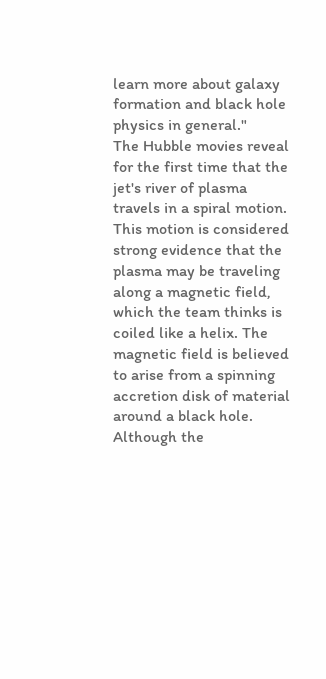learn more about galaxy formation and black hole physics in general."
The Hubble movies reveal for the first time that the jet's river of plasma travels in a spiral motion. This motion is considered strong evidence that the plasma may be traveling along a magnetic field, which the team thinks is coiled like a helix. The magnetic field is believed to arise from a spinning accretion disk of material around a black hole. Although the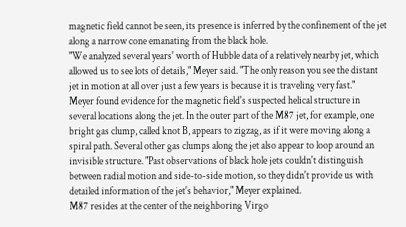magnetic field cannot be seen, its presence is inferred by the confinement of the jet along a narrow cone emanating from the black hole.
"We analyzed several years' worth of Hubble data of a relatively nearby jet, which allowed us to see lots of details," Meyer said. "The only reason you see the distant jet in motion at all over just a few years is because it is traveling very fast."
Meyer found evidence for the magnetic field's suspected helical structure in several locations along the jet. In the outer part of the M87 jet, for example, one bright gas clump, called knot B, appears to zigzag, as if it were moving along a spiral path. Several other gas clumps along the jet also appear to loop around an invisible structure. "Past observations of black hole jets couldn't distinguish between radial motion and side-to-side motion, so they didn't provide us with detailed information of the jet's behavior," Meyer explained.
M87 resides at the center of the neighboring Virgo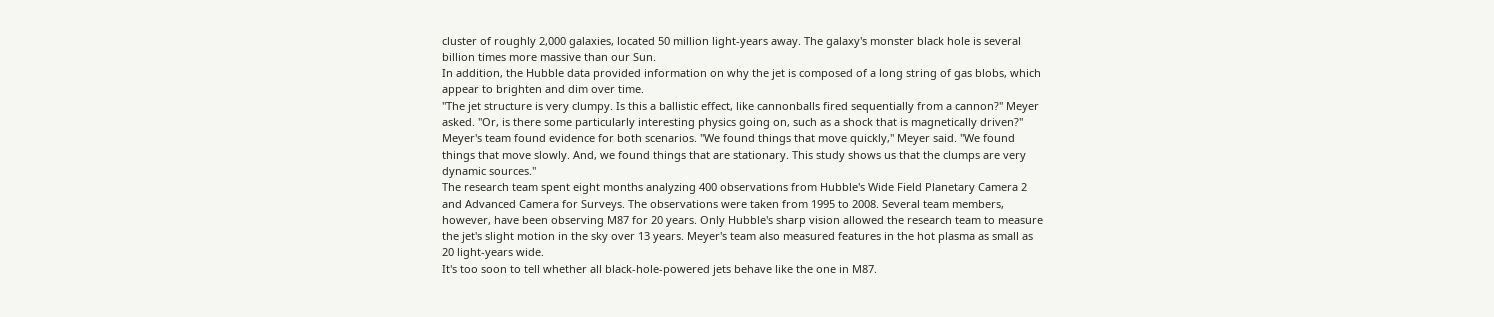cluster of roughly 2,000 galaxies, located 50 million light-years away. The galaxy's monster black hole is several billion times more massive than our Sun.
In addition, the Hubble data provided information on why the jet is composed of a long string of gas blobs, which appear to brighten and dim over time.
"The jet structure is very clumpy. Is this a ballistic effect, like cannonballs fired sequentially from a cannon?" Meyer asked. "Or, is there some particularly interesting physics going on, such as a shock that is magnetically driven?"
Meyer's team found evidence for both scenarios. "We found things that move quickly," Meyer said. "We found things that move slowly. And, we found things that are stationary. This study shows us that the clumps are very dynamic sources."
The research team spent eight months analyzing 400 observations from Hubble's Wide Field Planetary Camera 2 and Advanced Camera for Surveys. The observations were taken from 1995 to 2008. Several team members, however, have been observing M87 for 20 years. Only Hubble's sharp vision allowed the research team to measure the jet's slight motion in the sky over 13 years. Meyer's team also measured features in the hot plasma as small as 20 light-years wide.
It's too soon to tell whether all black-hole-powered jets behave like the one in M87.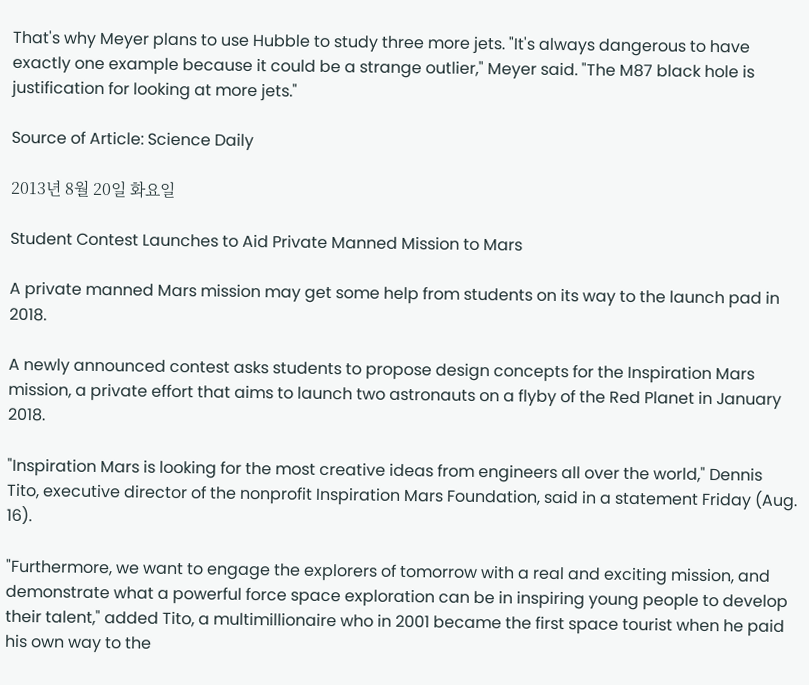That's why Meyer plans to use Hubble to study three more jets. "It's always dangerous to have exactly one example because it could be a strange outlier," Meyer said. "The M87 black hole is justification for looking at more jets."

Source of Article: Science Daily

2013년 8월 20일 화요일

Student Contest Launches to Aid Private Manned Mission to Mars

A private manned Mars mission may get some help from students on its way to the launch pad in 2018.

A newly announced contest asks students to propose design concepts for the Inspiration Mars mission, a private effort that aims to launch two astronauts on a flyby of the Red Planet in January 2018.

"Inspiration Mars is looking for the most creative ideas from engineers all over the world," Dennis Tito, executive director of the nonprofit Inspiration Mars Foundation, said in a statement Friday (Aug. 16).

"Furthermore, we want to engage the explorers of tomorrow with a real and exciting mission, and demonstrate what a powerful force space exploration can be in inspiring young people to develop their talent," added Tito, a multimillionaire who in 2001 became the first space tourist when he paid his own way to the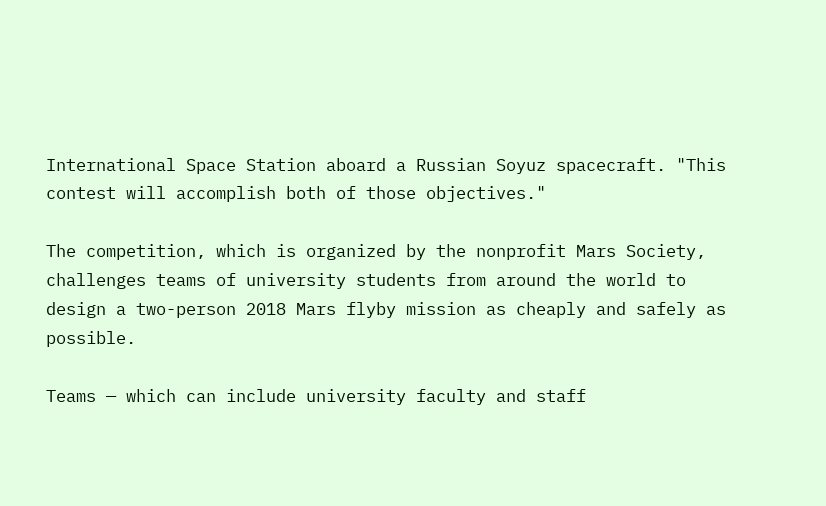International Space Station aboard a Russian Soyuz spacecraft. "This contest will accomplish both of those objectives."

The competition, which is organized by the nonprofit Mars Society, challenges teams of university students from around the world to design a two-person 2018 Mars flyby mission as cheaply and safely as possible.

Teams — which can include university faculty and staff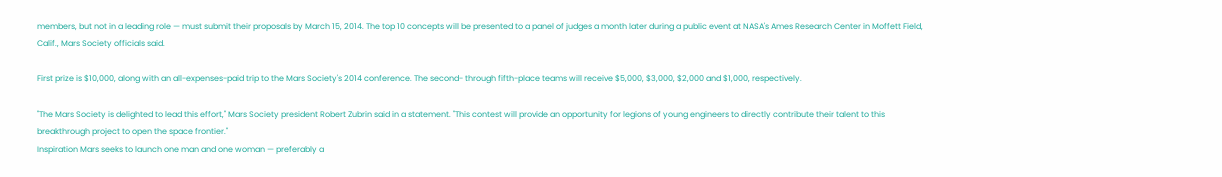members, but not in a leading role — must submit their proposals by March 15, 2014. The top 10 concepts will be presented to a panel of judges a month later during a public event at NASA's Ames Research Center in Moffett Field, Calif., Mars Society officials said.

First prize is $10,000, along with an all-expenses-paid trip to the Mars Society's 2014 conference. The second- through fifth-place teams will receive $5,000, $3,000, $2,000 and $1,000, respectively.

"The Mars Society is delighted to lead this effort," Mars Society president Robert Zubrin said in a statement. "This contest will provide an opportunity for legions of young engineers to directly contribute their talent to this breakthrough project to open the space frontier."
Inspiration Mars seeks to launch one man and one woman — preferably a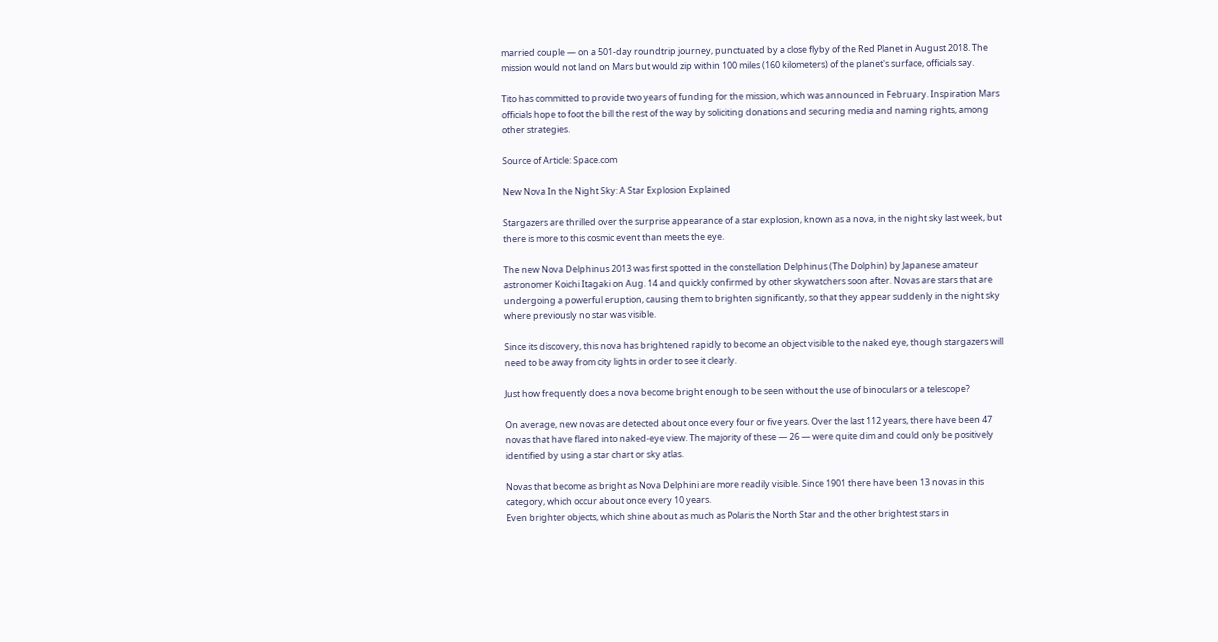married couple — on a 501-day roundtrip journey, punctuated by a close flyby of the Red Planet in August 2018. The mission would not land on Mars but would zip within 100 miles (160 kilometers) of the planet's surface, officials say.

Tito has committed to provide two years of funding for the mission, which was announced in February. Inspiration Mars officials hope to foot the bill the rest of the way by soliciting donations and securing media and naming rights, among other strategies.

Source of Article: Space.com

New Nova In the Night Sky: A Star Explosion Explained

Stargazers are thrilled over the surprise appearance of a star explosion, known as a nova, in the night sky last week, but there is more to this cosmic event than meets the eye.

The new Nova Delphinus 2013 was first spotted in the constellation Delphinus (The Dolphin) by Japanese amateur astronomer Koichi Itagaki on Aug. 14 and quickly confirmed by other skywatchers soon after. Novas are stars that are undergoing a powerful eruption, causing them to brighten significantly, so that they appear suddenly in the night sky where previously no star was visible.

Since its discovery, this nova has brightened rapidly to become an object visible to the naked eye, though stargazers will need to be away from city lights in order to see it clearly.

Just how frequently does a nova become bright enough to be seen without the use of binoculars or a telescope?

On average, new novas are detected about once every four or five years. Over the last 112 years, there have been 47 novas that have flared into naked-eye view. The majority of these — 26 — were quite dim and could only be positively identified by using a star chart or sky atlas.

Novas that become as bright as Nova Delphini are more readily visible. Since 1901 there have been 13 novas in this category, which occur about once every 10 years.
Even brighter objects, which shine about as much as Polaris the North Star and the other brightest stars in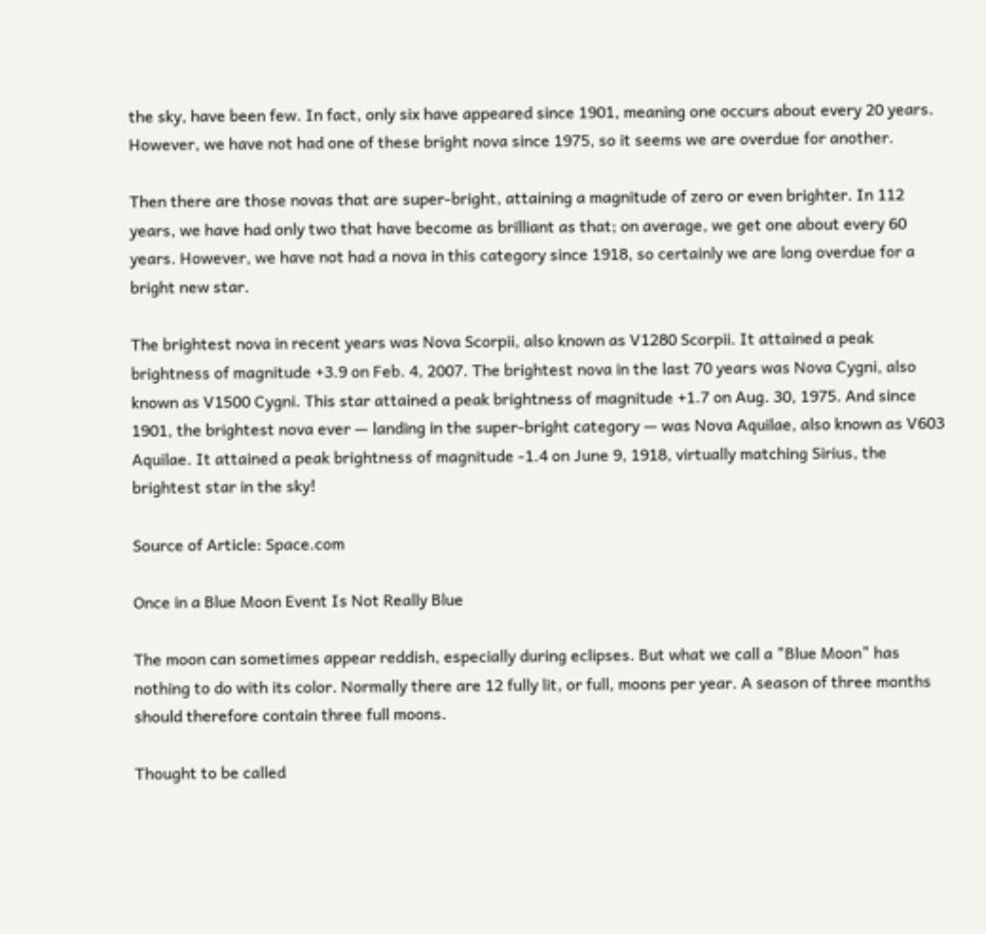the sky, have been few. In fact, only six have appeared since 1901, meaning one occurs about every 20 years. However, we have not had one of these bright nova since 1975, so it seems we are overdue for another.

Then there are those novas that are super-bright, attaining a magnitude of zero or even brighter. In 112 years, we have had only two that have become as brilliant as that; on average, we get one about every 60 years. However, we have not had a nova in this category since 1918, so certainly we are long overdue for a bright new star.

The brightest nova in recent years was Nova Scorpii, also known as V1280 Scorpii. It attained a peak brightness of magnitude +3.9 on Feb. 4, 2007. The brightest nova in the last 70 years was Nova Cygni, also known as V1500 Cygni. This star attained a peak brightness of magnitude +1.7 on Aug. 30, 1975. And since 1901, the brightest nova ever — landing in the super-bright category — was Nova Aquilae, also known as V603 Aquilae. It attained a peak brightness of magnitude -1.4 on June 9, 1918, virtually matching Sirius, the brightest star in the sky!

Source of Article: Space.com

Once in a Blue Moon Event Is Not Really Blue

The moon can sometimes appear reddish, especially during eclipses. But what we call a "Blue Moon" has nothing to do with its color. Normally there are 12 fully lit, or full, moons per year. A season of three months should therefore contain three full moons.

Thought to be called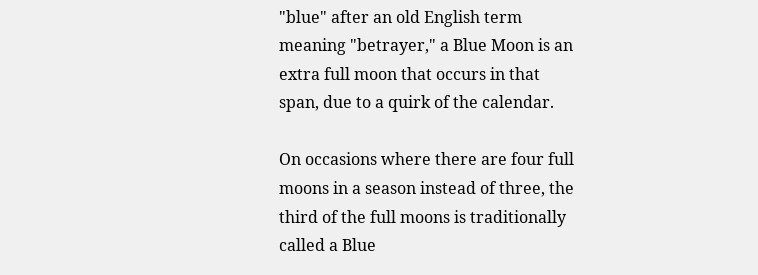"blue" after an old English term meaning "betrayer," a Blue Moon is an extra full moon that occurs in that span, due to a quirk of the calendar.

On occasions where there are four full moons in a season instead of three, the third of the full moons is traditionally called a Blue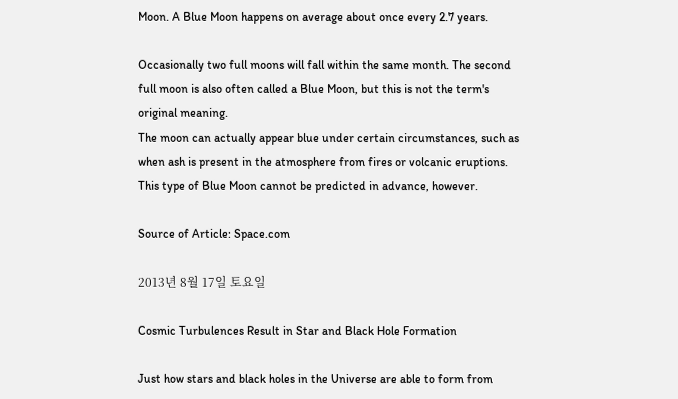Moon. A Blue Moon happens on average about once every 2.7 years.

Occasionally two full moons will fall within the same month. The second full moon is also often called a Blue Moon, but this is not the term's original meaning.
The moon can actually appear blue under certain circumstances, such as when ash is present in the atmosphere from fires or volcanic eruptions. This type of Blue Moon cannot be predicted in advance, however.

Source of Article: Space.com

2013년 8월 17일 토요일

Cosmic Turbulences Result in Star and Black Hole Formation

Just how stars and black holes in the Universe are able to form from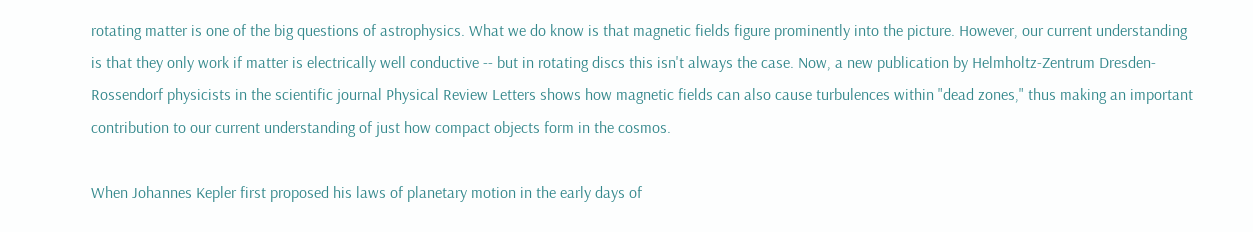rotating matter is one of the big questions of astrophysics. What we do know is that magnetic fields figure prominently into the picture. However, our current understanding is that they only work if matter is electrically well conductive -- but in rotating discs this isn't always the case. Now, a new publication by Helmholtz-Zentrum Dresden-Rossendorf physicists in the scientific journal Physical Review Letters shows how magnetic fields can also cause turbulences within "dead zones," thus making an important contribution to our current understanding of just how compact objects form in the cosmos.

When Johannes Kepler first proposed his laws of planetary motion in the early days of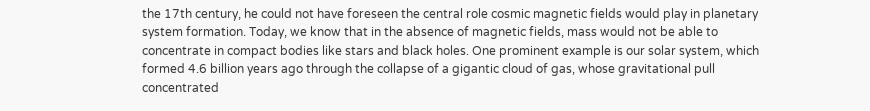the 17th century, he could not have foreseen the central role cosmic magnetic fields would play in planetary system formation. Today, we know that in the absence of magnetic fields, mass would not be able to concentrate in compact bodies like stars and black holes. One prominent example is our solar system, which formed 4.6 billion years ago through the collapse of a gigantic cloud of gas, whose gravitational pull concentrated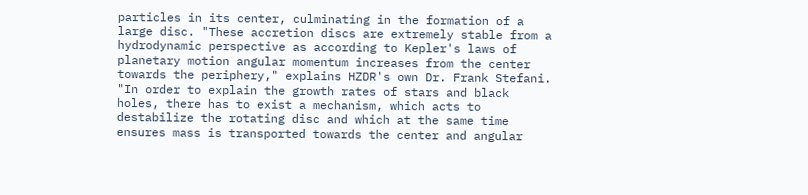particles in its center, culminating in the formation of a large disc. "These accretion discs are extremely stable from a hydrodynamic perspective as according to Kepler's laws of planetary motion angular momentum increases from the center towards the periphery," explains HZDR's own Dr. Frank Stefani. "In order to explain the growth rates of stars and black holes, there has to exist a mechanism, which acts to destabilize the rotating disc and which at the same time ensures mass is transported towards the center and angular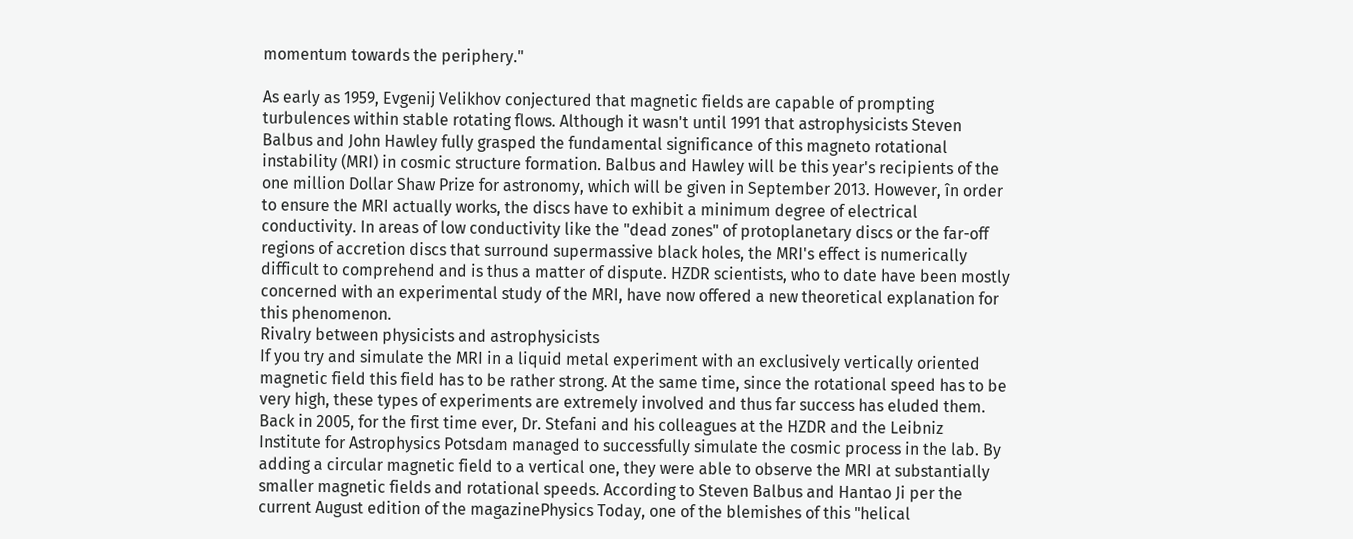momentum towards the periphery."

As early as 1959, Evgenij Velikhov conjectured that magnetic fields are capable of prompting turbulences within stable rotating flows. Although it wasn't until 1991 that astrophysicists Steven Balbus and John Hawley fully grasped the fundamental significance of this magneto rotational instability (MRI) in cosmic structure formation. Balbus and Hawley will be this year's recipients of the one million Dollar Shaw Prize for astronomy, which will be given in September 2013. However, în order to ensure the MRI actually works, the discs have to exhibit a minimum degree of electrical conductivity. In areas of low conductivity like the "dead zones" of protoplanetary discs or the far-off regions of accretion discs that surround supermassive black holes, the MRI's effect is numerically difficult to comprehend and is thus a matter of dispute. HZDR scientists, who to date have been mostly concerned with an experimental study of the MRI, have now offered a new theoretical explanation for this phenomenon.
Rivalry between physicists and astrophysicists
If you try and simulate the MRI in a liquid metal experiment with an exclusively vertically oriented magnetic field this field has to be rather strong. At the same time, since the rotational speed has to be very high, these types of experiments are extremely involved and thus far success has eluded them. Back in 2005, for the first time ever, Dr. Stefani and his colleagues at the HZDR and the Leibniz Institute for Astrophysics Potsdam managed to successfully simulate the cosmic process in the lab. By adding a circular magnetic field to a vertical one, they were able to observe the MRI at substantially smaller magnetic fields and rotational speeds. According to Steven Balbus and Hantao Ji per the current August edition of the magazinePhysics Today, one of the blemishes of this "helical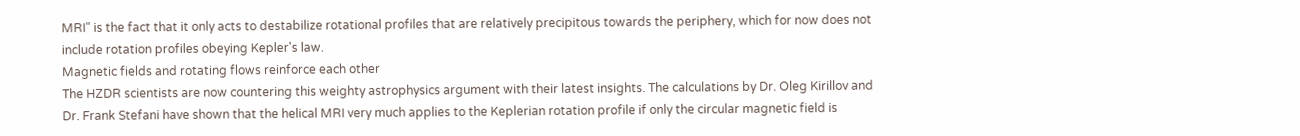MRI" is the fact that it only acts to destabilize rotational profiles that are relatively precipitous towards the periphery, which for now does not include rotation profiles obeying Kepler's law.
Magnetic fields and rotating flows reinforce each other
The HZDR scientists are now countering this weighty astrophysics argument with their latest insights. The calculations by Dr. Oleg Kirillov and Dr. Frank Stefani have shown that the helical MRI very much applies to the Keplerian rotation profile if only the circular magnetic field is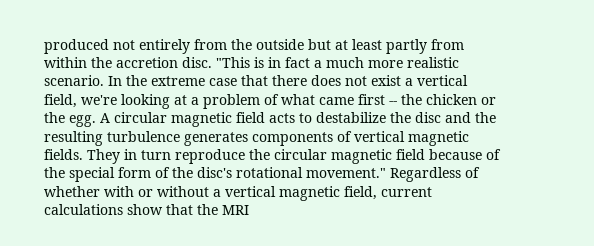produced not entirely from the outside but at least partly from within the accretion disc. "This is in fact a much more realistic scenario. In the extreme case that there does not exist a vertical field, we're looking at a problem of what came first -- the chicken or the egg. A circular magnetic field acts to destabilize the disc and the resulting turbulence generates components of vertical magnetic fields. They in turn reproduce the circular magnetic field because of the special form of the disc's rotational movement." Regardless of whether with or without a vertical magnetic field, current calculations show that the MRI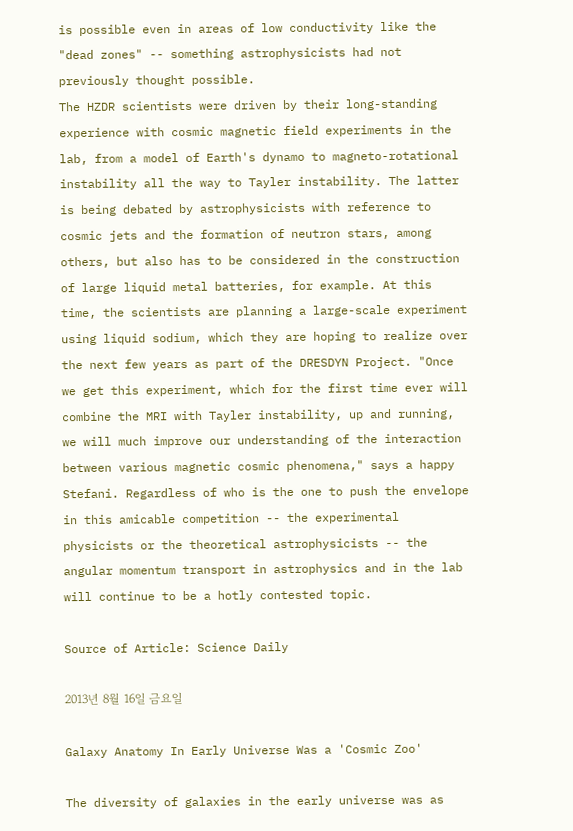is possible even in areas of low conductivity like the "dead zones" -- something astrophysicists had not previously thought possible.
The HZDR scientists were driven by their long-standing experience with cosmic magnetic field experiments in the lab, from a model of Earth's dynamo to magneto-rotational instability all the way to Tayler instability. The latter is being debated by astrophysicists with reference to cosmic jets and the formation of neutron stars, among others, but also has to be considered in the construction of large liquid metal batteries, for example. At this time, the scientists are planning a large-scale experiment using liquid sodium, which they are hoping to realize over the next few years as part of the DRESDYN Project. "Once we get this experiment, which for the first time ever will combine the MRI with Tayler instability, up and running, we will much improve our understanding of the interaction between various magnetic cosmic phenomena," says a happy Stefani. Regardless of who is the one to push the envelope in this amicable competition -- the experimental physicists or the theoretical astrophysicists -- the angular momentum transport in astrophysics and in the lab will continue to be a hotly contested topic.

Source of Article: Science Daily

2013년 8월 16일 금요일

Galaxy Anatomy In Early Universe Was a 'Cosmic Zoo'

The diversity of galaxies in the early universe was as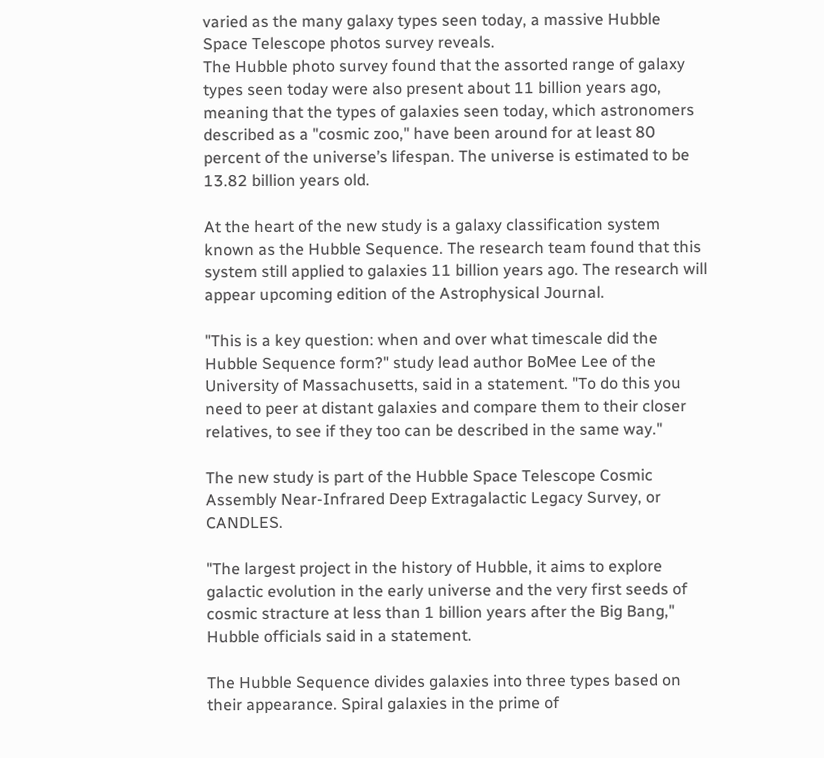varied as the many galaxy types seen today, a massive Hubble Space Telescope photos survey reveals.
The Hubble photo survey found that the assorted range of galaxy types seen today were also present about 11 billion years ago, meaning that the types of galaxies seen today, which astronomers described as a "cosmic zoo," have been around for at least 80 percent of the universe’s lifespan. The universe is estimated to be 13.82 billion years old.

At the heart of the new study is a galaxy classification system known as the Hubble Sequence. The research team found that this system still applied to galaxies 11 billion years ago. The research will appear upcoming edition of the Astrophysical Journal.

"This is a key question: when and over what timescale did the Hubble Sequence form?" study lead author BoMee Lee of the University of Massachusetts, said in a statement. "To do this you need to peer at distant galaxies and compare them to their closer relatives, to see if they too can be described in the same way."

The new study is part of the Hubble Space Telescope Cosmic Assembly Near-Infrared Deep Extragalactic Legacy Survey, or CANDLES.

"The largest project in the history of Hubble, it aims to explore galactic evolution in the early universe and the very first seeds of cosmic stracture at less than 1 billion years after the Big Bang," Hubble officials said in a statement.

The Hubble Sequence divides galaxies into three types based on their appearance. Spiral galaxies in the prime of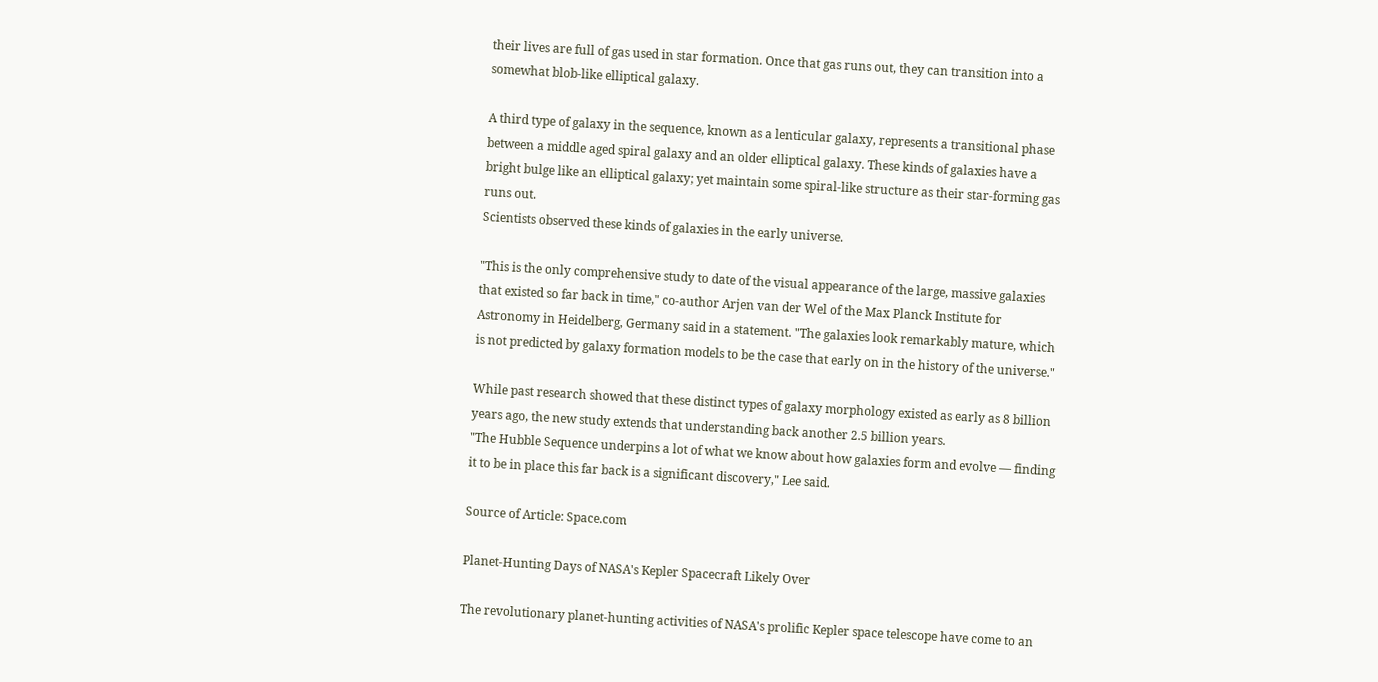their lives are full of gas used in star formation. Once that gas runs out, they can transition into a somewhat blob-like elliptical galaxy.

A third type of galaxy in the sequence, known as a lenticular galaxy, represents a transitional phase between a middle aged spiral galaxy and an older elliptical galaxy. These kinds of galaxies have a bright bulge like an elliptical galaxy; yet maintain some spiral-like structure as their star-forming gas runs out.
Scientists observed these kinds of galaxies in the early universe.

"This is the only comprehensive study to date of the visual appearance of the large, massive galaxies that existed so far back in time," co-author Arjen van der Wel of the Max Planck Institute for Astronomy in Heidelberg, Germany said in a statement. "The galaxies look remarkably mature, which is not predicted by galaxy formation models to be the case that early on in the history of the universe."

While past research showed that these distinct types of galaxy morphology existed as early as 8 billion years ago, the new study extends that understanding back another 2.5 billion years.
"The Hubble Sequence underpins a lot of what we know about how galaxies form and evolve — finding it to be in place this far back is a significant discovery," Lee said.

Source of Article: Space.com

Planet-Hunting Days of NASA's Kepler Spacecraft Likely Over

The revolutionary planet-hunting activities of NASA's prolific Kepler space telescope have come to an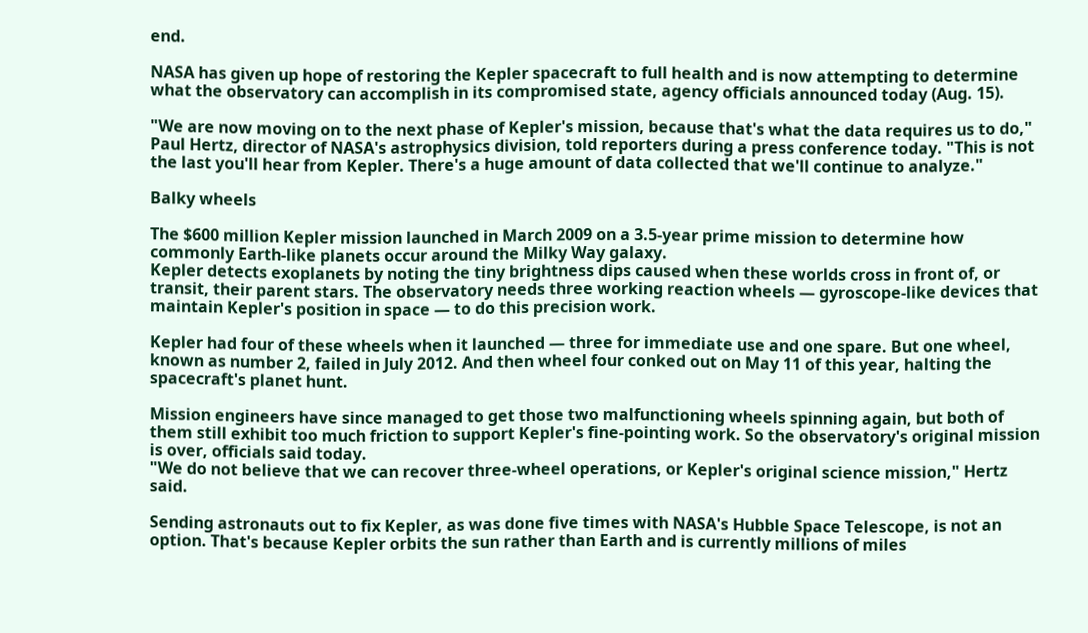end.

NASA has given up hope of restoring the Kepler spacecraft to full health and is now attempting to determine what the observatory can accomplish in its compromised state, agency officials announced today (Aug. 15).

"We are now moving on to the next phase of Kepler's mission, because that's what the data requires us to do," Paul Hertz, director of NASA's astrophysics division, told reporters during a press conference today. "This is not the last you'll hear from Kepler. There's a huge amount of data collected that we'll continue to analyze."

Balky wheels

The $600 million Kepler mission launched in March 2009 on a 3.5-year prime mission to determine how commonly Earth-like planets occur around the Milky Way galaxy.
Kepler detects exoplanets by noting the tiny brightness dips caused when these worlds cross in front of, or transit, their parent stars. The observatory needs three working reaction wheels — gyroscope-like devices that maintain Kepler's position in space — to do this precision work.

Kepler had four of these wheels when it launched — three for immediate use and one spare. But one wheel, known as number 2, failed in July 2012. And then wheel four conked out on May 11 of this year, halting the spacecraft's planet hunt.

Mission engineers have since managed to get those two malfunctioning wheels spinning again, but both of them still exhibit too much friction to support Kepler's fine-pointing work. So the observatory's original mission is over, officials said today.
"We do not believe that we can recover three-wheel operations, or Kepler's original science mission," Hertz said.

Sending astronauts out to fix Kepler, as was done five times with NASA's Hubble Space Telescope, is not an option. That's because Kepler orbits the sun rather than Earth and is currently millions of miles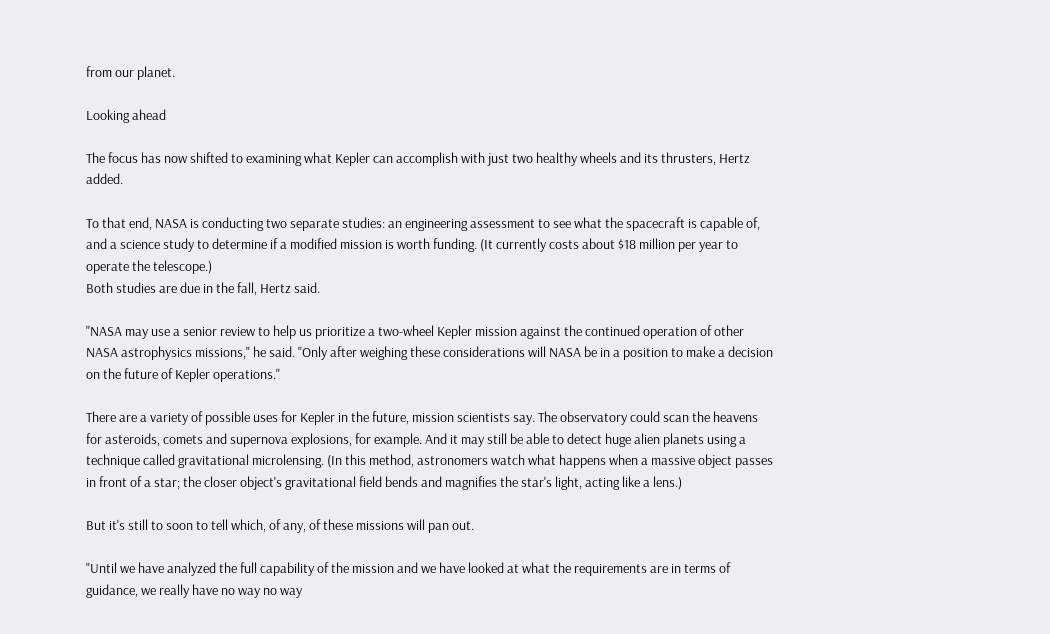from our planet.

Looking ahead

The focus has now shifted to examining what Kepler can accomplish with just two healthy wheels and its thrusters, Hertz added.

To that end, NASA is conducting two separate studies: an engineering assessment to see what the spacecraft is capable of, and a science study to determine if a modified mission is worth funding. (It currently costs about $18 million per year to operate the telescope.)
Both studies are due in the fall, Hertz said.

"NASA may use a senior review to help us prioritize a two-wheel Kepler mission against the continued operation of other NASA astrophysics missions," he said. "Only after weighing these considerations will NASA be in a position to make a decision on the future of Kepler operations."

There are a variety of possible uses for Kepler in the future, mission scientists say. The observatory could scan the heavens for asteroids, comets and supernova explosions, for example. And it may still be able to detect huge alien planets using a technique called gravitational microlensing. (In this method, astronomers watch what happens when a massive object passes in front of a star; the closer object's gravitational field bends and magnifies the star's light, acting like a lens.)

But it's still to soon to tell which, of any, of these missions will pan out.

"Until we have analyzed the full capability of the mission and we have looked at what the requirements are in terms of guidance, we really have no way no way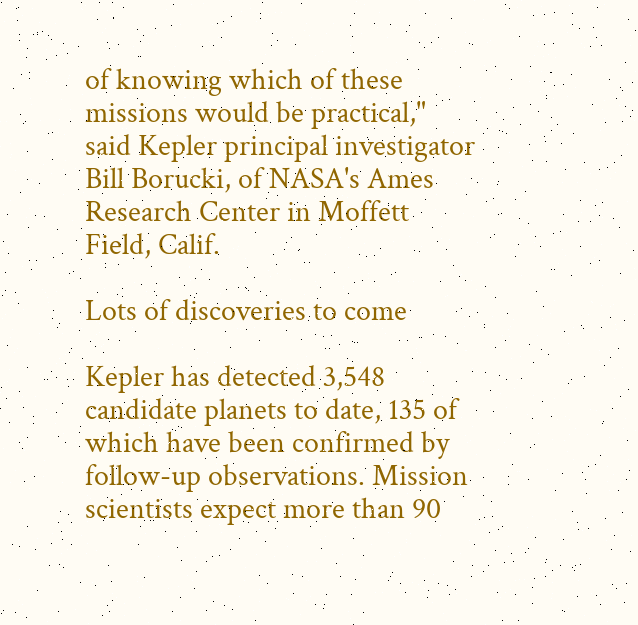of knowing which of these missions would be practical," said Kepler principal investigator Bill Borucki, of NASA's Ames Research Center in Moffett Field, Calif.

Lots of discoveries to come

Kepler has detected 3,548 candidate planets to date, 135 of which have been confirmed by follow-up observations. Mission scientists expect more than 90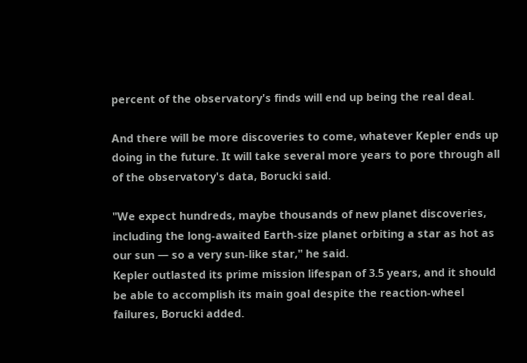percent of the observatory's finds will end up being the real deal.

And there will be more discoveries to come, whatever Kepler ends up doing in the future. It will take several more years to pore through all of the observatory's data, Borucki said.

"We expect hundreds, maybe thousands of new planet discoveries, including the long-awaited Earth-size planet orbiting a star as hot as our sun — so a very sun-like star," he said.
Kepler outlasted its prime mission lifespan of 3.5 years, and it should be able to accomplish its main goal despite the reaction-wheel failures, Borucki added.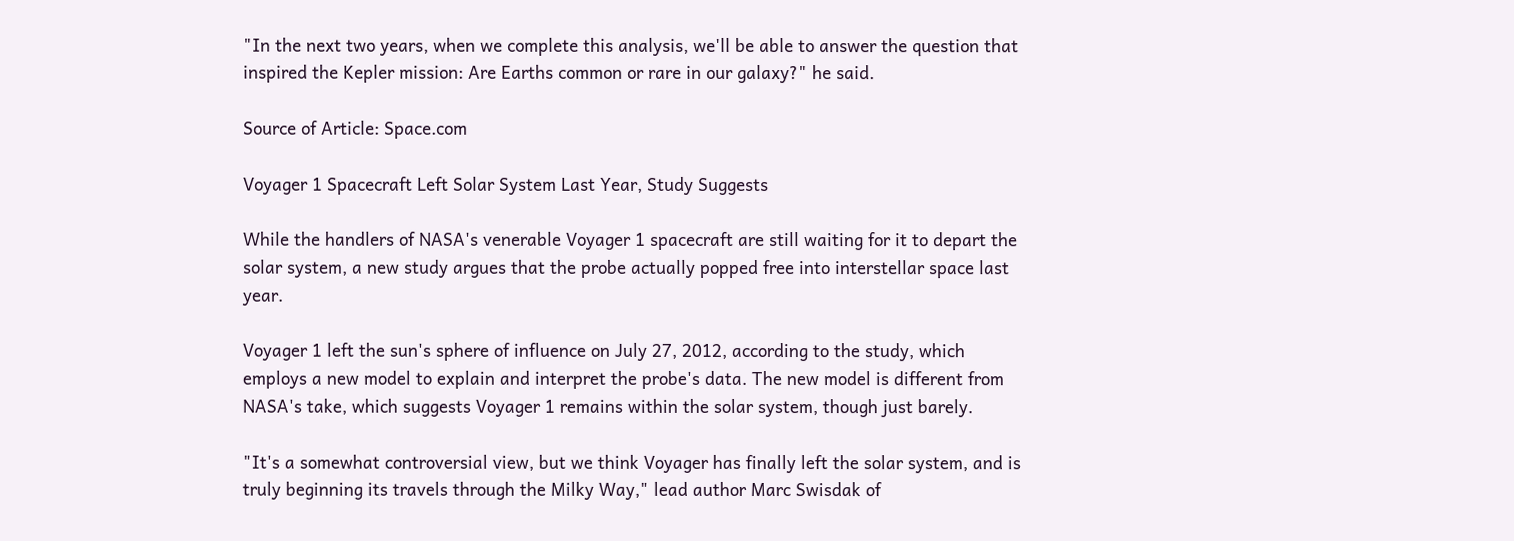"In the next two years, when we complete this analysis, we'll be able to answer the question that inspired the Kepler mission: Are Earths common or rare in our galaxy?" he said.

Source of Article: Space.com

Voyager 1 Spacecraft Left Solar System Last Year, Study Suggests

While the handlers of NASA's venerable Voyager 1 spacecraft are still waiting for it to depart the solar system, a new study argues that the probe actually popped free into interstellar space last year.

Voyager 1 left the sun's sphere of influence on July 27, 2012, according to the study, which employs a new model to explain and interpret the probe's data. The new model is different from NASA's take, which suggests Voyager 1 remains within the solar system, though just barely.

"It's a somewhat controversial view, but we think Voyager has finally left the solar system, and is truly beginning its travels through the Milky Way," lead author Marc Swisdak of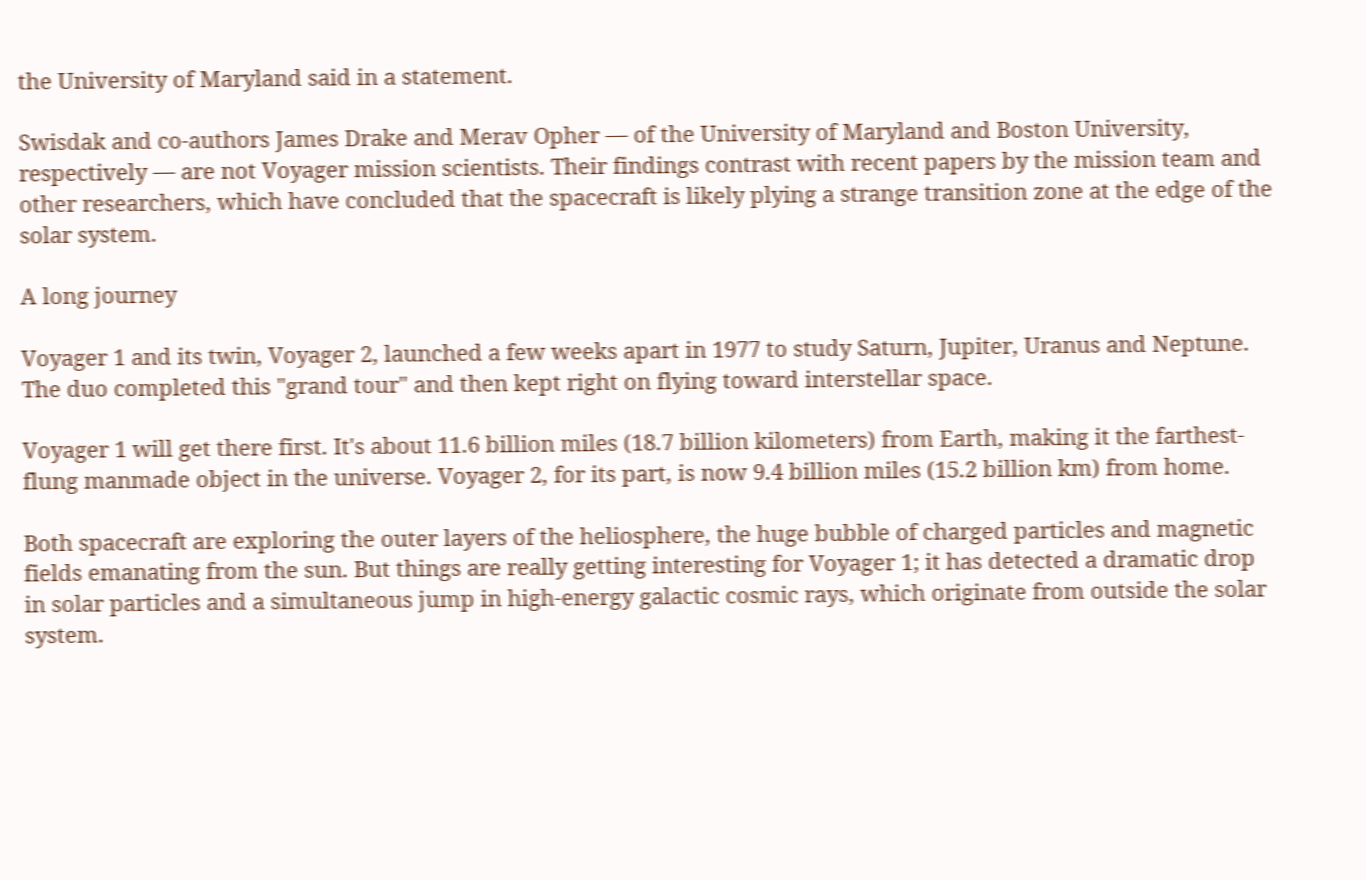the University of Maryland said in a statement.

Swisdak and co-authors James Drake and Merav Opher — of the University of Maryland and Boston University, respectively — are not Voyager mission scientists. Their findings contrast with recent papers by the mission team and other researchers, which have concluded that the spacecraft is likely plying a strange transition zone at the edge of the solar system.

A long journey

Voyager 1 and its twin, Voyager 2, launched a few weeks apart in 1977 to study Saturn, Jupiter, Uranus and Neptune. The duo completed this "grand tour" and then kept right on flying toward interstellar space.

Voyager 1 will get there first. It's about 11.6 billion miles (18.7 billion kilometers) from Earth, making it the farthest-flung manmade object in the universe. Voyager 2, for its part, is now 9.4 billion miles (15.2 billion km) from home.

Both spacecraft are exploring the outer layers of the heliosphere, the huge bubble of charged particles and magnetic fields emanating from the sun. But things are really getting interesting for Voyager 1; it has detected a dramatic drop in solar particles and a simultaneous jump in high-energy galactic cosmic rays, which originate from outside the solar system.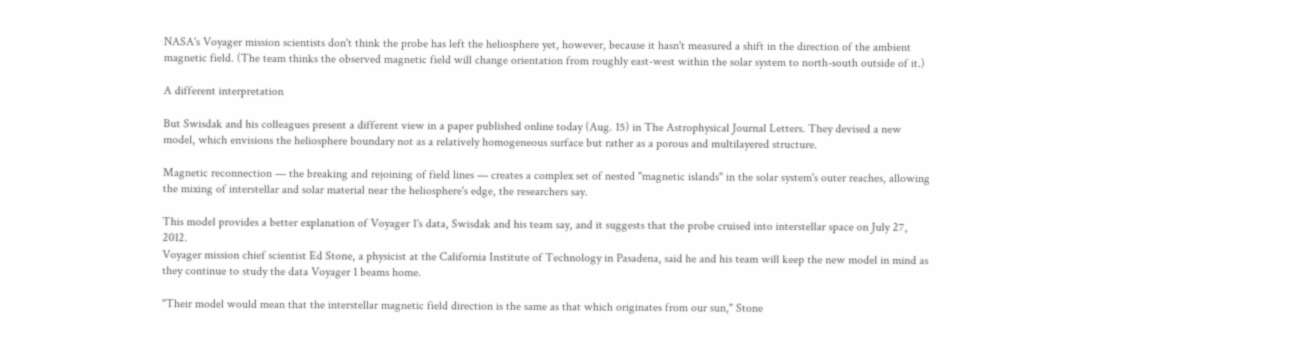NASA's Voyager mission scientists don't think the probe has left the heliosphere yet, however, because it hasn't measured a shift in the direction of the ambient magnetic field. (The team thinks the observed magnetic field will change orientation from roughly east-west within the solar system to north-south outside of it.)

A different interpretation

But Swisdak and his colleagues present a different view in a paper published online today (Aug. 15) in The Astrophysical Journal Letters. They devised a new model, which envisions the heliosphere boundary not as a relatively homogeneous surface but rather as a porous and multilayered structure.

Magnetic reconnection — the breaking and rejoining of field lines — creates a complex set of nested "magnetic islands" in the solar system's outer reaches, allowing the mixing of interstellar and solar material near the heliosphere's edge, the researchers say.

This model provides a better explanation of Voyager 1's data, Swisdak and his team say, and it suggests that the probe cruised into interstellar space on July 27, 2012.
Voyager mission chief scientist Ed Stone, a physicist at the California Institute of Technology in Pasadena, said he and his team will keep the new model in mind as they continue to study the data Voyager 1 beams home.

"Their model would mean that the interstellar magnetic field direction is the same as that which originates from our sun," Stone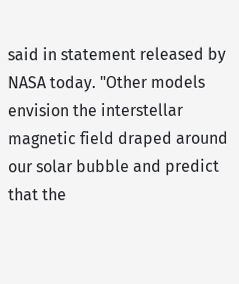said in statement released by NASA today. "Other models envision the interstellar magnetic field draped around our solar bubble and predict that the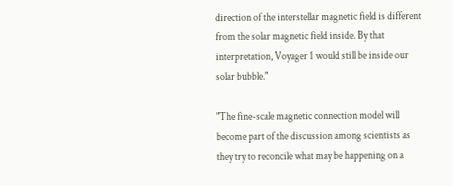direction of the interstellar magnetic field is different from the solar magnetic field inside. By that interpretation, Voyager 1 would still be inside our solar bubble."

"The fine-scale magnetic connection model will become part of the discussion among scientists as they try to reconcile what may be happening on a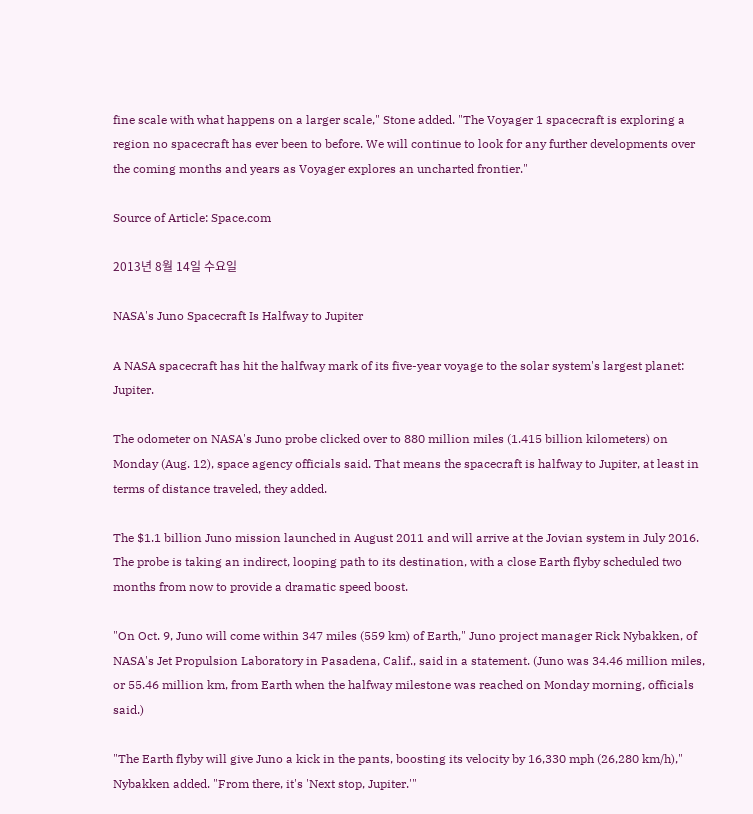fine scale with what happens on a larger scale," Stone added. "The Voyager 1 spacecraft is exploring a region no spacecraft has ever been to before. We will continue to look for any further developments over the coming months and years as Voyager explores an uncharted frontier."

Source of Article: Space.com

2013년 8월 14일 수요일

NASA's Juno Spacecraft Is Halfway to Jupiter

A NASA spacecraft has hit the halfway mark of its five-year voyage to the solar system's largest planet: Jupiter.

The odometer on NASA's Juno probe clicked over to 880 million miles (1.415 billion kilometers) on Monday (Aug. 12), space agency officials said. That means the spacecraft is halfway to Jupiter, at least in terms of distance traveled, they added.

The $1.1 billion Juno mission launched in August 2011 and will arrive at the Jovian system in July 2016. The probe is taking an indirect, looping path to its destination, with a close Earth flyby scheduled two months from now to provide a dramatic speed boost.

"On Oct. 9, Juno will come within 347 miles (559 km) of Earth," Juno project manager Rick Nybakken, of NASA's Jet Propulsion Laboratory in Pasadena, Calif., said in a statement. (Juno was 34.46 million miles, or 55.46 million km, from Earth when the halfway milestone was reached on Monday morning, officials said.)

"The Earth flyby will give Juno a kick in the pants, boosting its velocity by 16,330 mph (26,280 km/h)," Nybakken added. "From there, it's 'Next stop, Jupiter.'"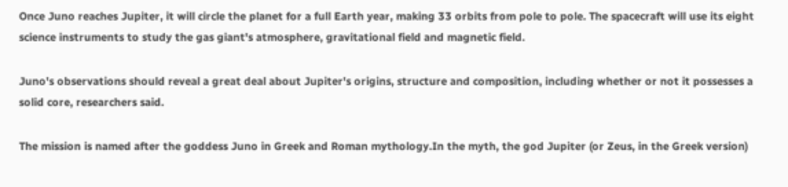Once Juno reaches Jupiter, it will circle the planet for a full Earth year, making 33 orbits from pole to pole. The spacecraft will use its eight science instruments to study the gas giant's atmosphere, gravitational field and magnetic field.

Juno's observations should reveal a great deal about Jupiter's origins, structure and composition, including whether or not it possesses a solid core, researchers said.

The mission is named after the goddess Juno in Greek and Roman mythology.In the myth, the god Jupiter (or Zeus, in the Greek version)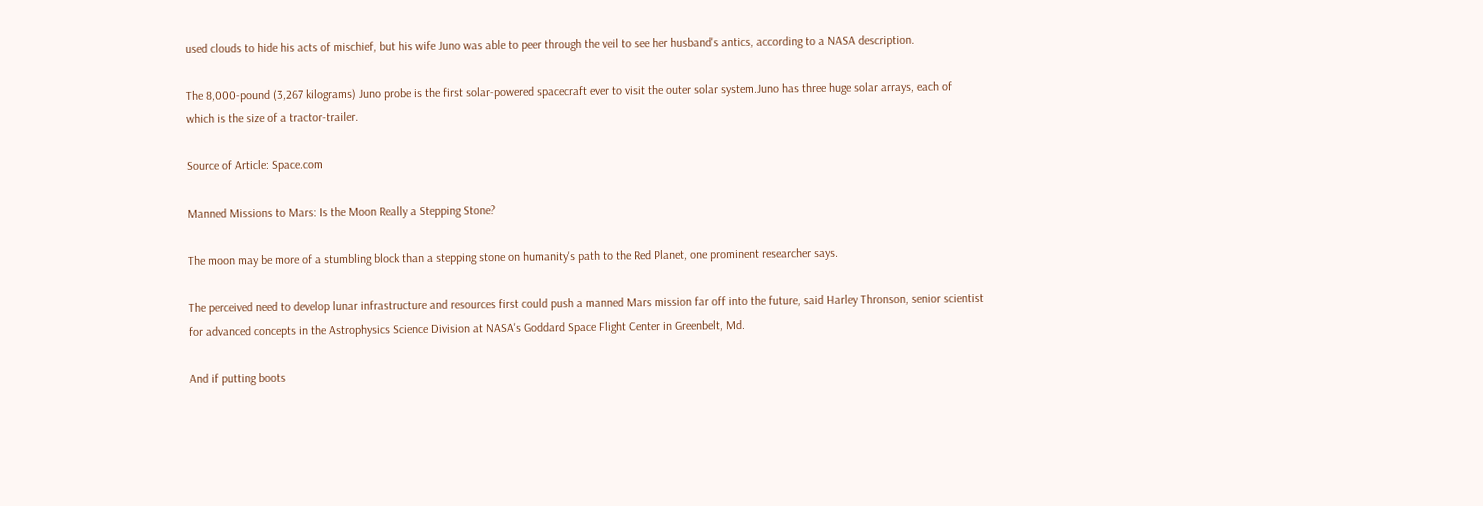used clouds to hide his acts of mischief, but his wife Juno was able to peer through the veil to see her husband's antics, according to a NASA description.

The 8,000-pound (3,267 kilograms) Juno probe is the first solar-powered spacecraft ever to visit the outer solar system.Juno has three huge solar arrays, each of which is the size of a tractor-trailer.

Source of Article: Space.com

Manned Missions to Mars: Is the Moon Really a Stepping Stone?

The moon may be more of a stumbling block than a stepping stone on humanity's path to the Red Planet, one prominent researcher says.

The perceived need to develop lunar infrastructure and resources first could push a manned Mars mission far off into the future, said Harley Thronson, senior scientist for advanced concepts in the Astrophysics Science Division at NASA's Goddard Space Flight Center in Greenbelt, Md.

And if putting boots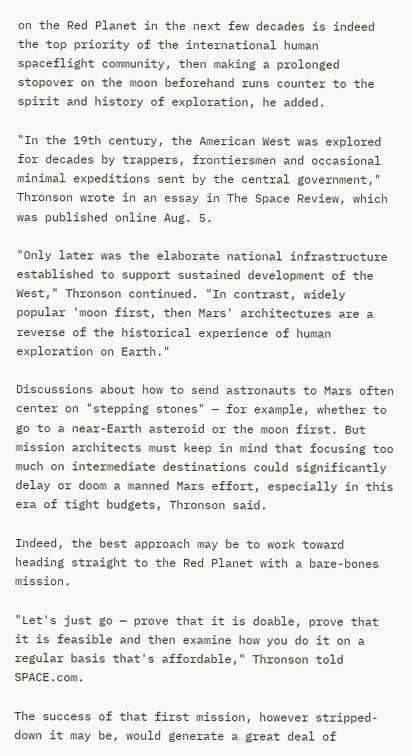on the Red Planet in the next few decades is indeed the top priority of the international human spaceflight community, then making a prolonged stopover on the moon beforehand runs counter to the spirit and history of exploration, he added.

"In the 19th century, the American West was explored for decades by trappers, frontiersmen and occasional minimal expeditions sent by the central government," Thronson wrote in an essay in The Space Review, which was published online Aug. 5.

"Only later was the elaborate national infrastructure established to support sustained development of the West," Thronson continued. "In contrast, widely popular 'moon first, then Mars' architectures are a reverse of the historical experience of human exploration on Earth."

Discussions about how to send astronauts to Mars often center on "stepping stones" — for example, whether to go to a near-Earth asteroid or the moon first. But mission architects must keep in mind that focusing too much on intermediate destinations could significantly delay or doom a manned Mars effort, especially in this era of tight budgets, Thronson said.

Indeed, the best approach may be to work toward heading straight to the Red Planet with a bare-bones mission.

"Let's just go — prove that it is doable, prove that it is feasible and then examine how you do it on a regular basis that's affordable," Thronson told SPACE.com.

The success of that first mission, however stripped-down it may be, would generate a great deal of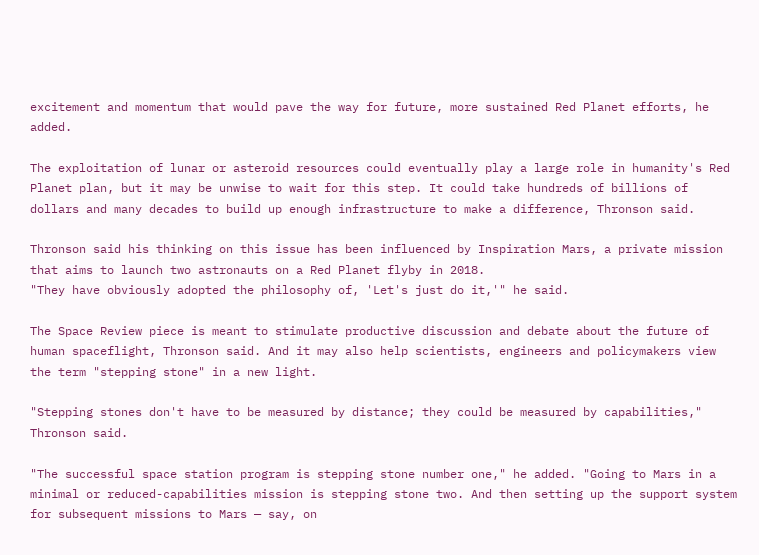excitement and momentum that would pave the way for future, more sustained Red Planet efforts, he added.

The exploitation of lunar or asteroid resources could eventually play a large role in humanity's Red Planet plan, but it may be unwise to wait for this step. It could take hundreds of billions of dollars and many decades to build up enough infrastructure to make a difference, Thronson said.

Thronson said his thinking on this issue has been influenced by Inspiration Mars, a private mission that aims to launch two astronauts on a Red Planet flyby in 2018.
"They have obviously adopted the philosophy of, 'Let's just do it,'" he said.

The Space Review piece is meant to stimulate productive discussion and debate about the future of human spaceflight, Thronson said. And it may also help scientists, engineers and policymakers view the term "stepping stone" in a new light.

"Stepping stones don't have to be measured by distance; they could be measured by capabilities," Thronson said.

"The successful space station program is stepping stone number one," he added. "Going to Mars in a minimal or reduced-capabilities mission is stepping stone two. And then setting up the support system for subsequent missions to Mars — say, on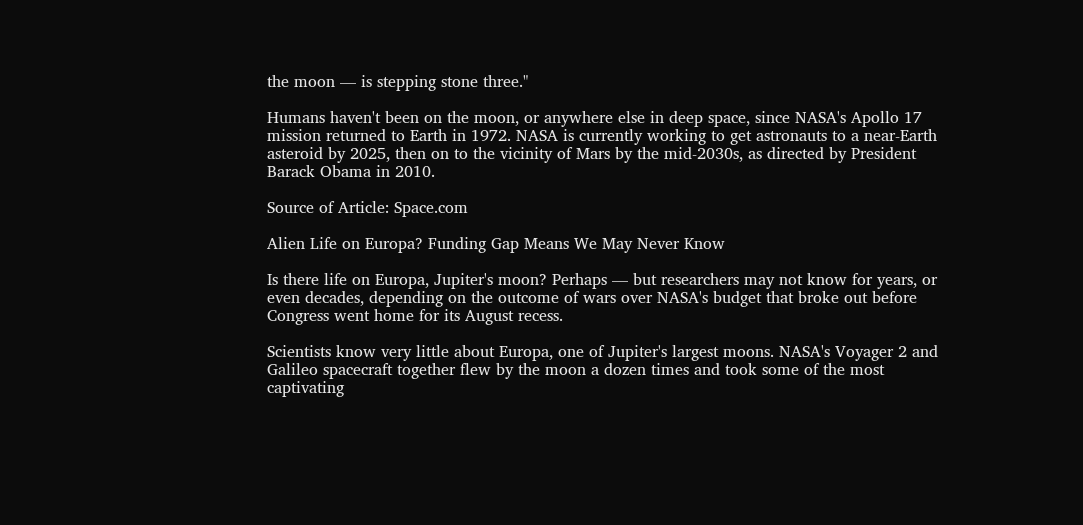the moon — is stepping stone three."

Humans haven't been on the moon, or anywhere else in deep space, since NASA's Apollo 17 mission returned to Earth in 1972. NASA is currently working to get astronauts to a near-Earth asteroid by 2025, then on to the vicinity of Mars by the mid-2030s, as directed by President Barack Obama in 2010.

Source of Article: Space.com

Alien Life on Europa? Funding Gap Means We May Never Know

Is there life on Europa, Jupiter's moon? Perhaps — but researchers may not know for years, or even decades, depending on the outcome of wars over NASA's budget that broke out before Congress went home for its August recess.

Scientists know very little about Europa, one of Jupiter's largest moons. NASA's Voyager 2 and Galileo spacecraft together flew by the moon a dozen times and took some of the most captivating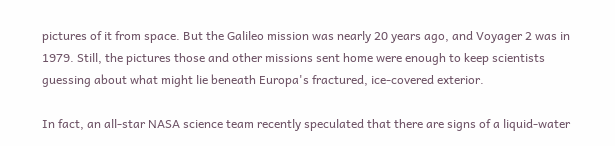pictures of it from space. But the Galileo mission was nearly 20 years ago, and Voyager 2 was in 1979. Still, the pictures those and other missions sent home were enough to keep scientists guessing about what might lie beneath Europa's fractured, ice-covered exterior.

In fact, an all-star NASA science team recently speculated that there are signs of a liquid-water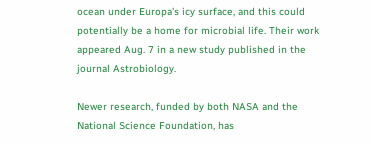ocean under Europa's icy surface, and this could potentially be a home for microbial life. Their work appeared Aug. 7 in a new study published in the journal Astrobiology.

Newer research, funded by both NASA and the National Science Foundation, has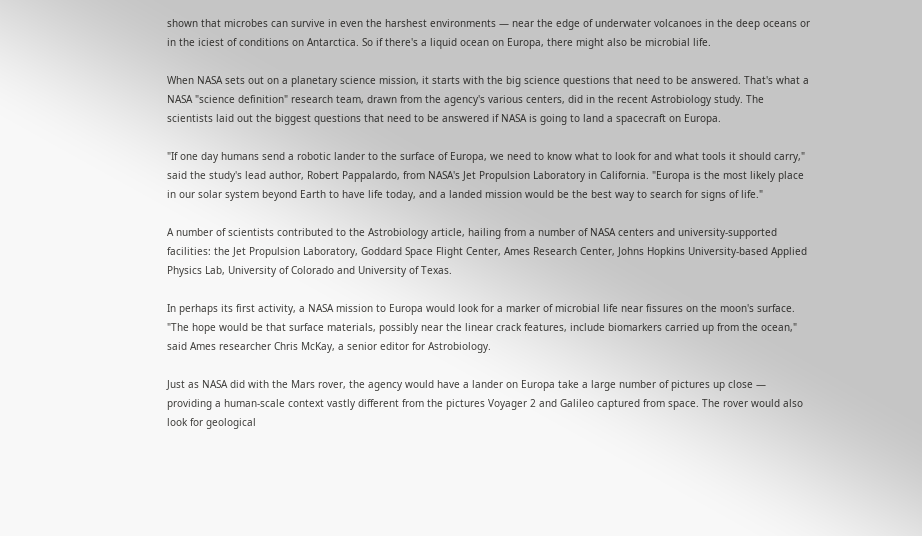shown that microbes can survive in even the harshest environments — near the edge of underwater volcanoes in the deep oceans or in the iciest of conditions on Antarctica. So if there's a liquid ocean on Europa, there might also be microbial life.

When NASA sets out on a planetary science mission, it starts with the big science questions that need to be answered. That's what a NASA "science definition" research team, drawn from the agency's various centers, did in the recent Astrobiology study. The scientists laid out the biggest questions that need to be answered if NASA is going to land a spacecraft on Europa.

"If one day humans send a robotic lander to the surface of Europa, we need to know what to look for and what tools it should carry," said the study's lead author, Robert Pappalardo, from NASA's Jet Propulsion Laboratory in California. "Europa is the most likely place in our solar system beyond Earth to have life today, and a landed mission would be the best way to search for signs of life."

A number of scientists contributed to the Astrobiology article, hailing from a number of NASA centers and university-supported facilities: the Jet Propulsion Laboratory, Goddard Space Flight Center, Ames Research Center, Johns Hopkins University-based Applied Physics Lab, University of Colorado and University of Texas.

In perhaps its first activity, a NASA mission to Europa would look for a marker of microbial life near fissures on the moon's surface. "The hope would be that surface materials, possibly near the linear crack features, include biomarkers carried up from the ocean," said Ames researcher Chris McKay, a senior editor for Astrobiology.

Just as NASA did with the Mars rover, the agency would have a lander on Europa take a large number of pictures up close — providing a human-scale context vastly different from the pictures Voyager 2 and Galileo captured from space. The rover would also look for geological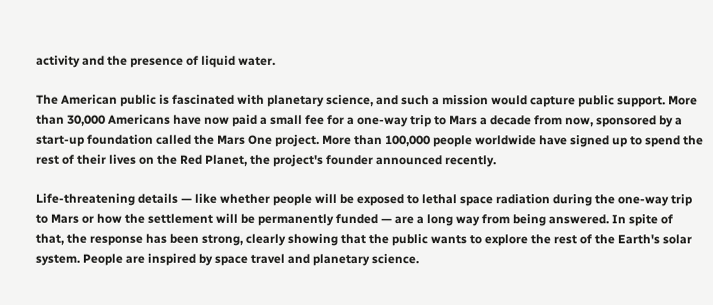activity and the presence of liquid water.

The American public is fascinated with planetary science, and such a mission would capture public support. More than 30,000 Americans have now paid a small fee for a one-way trip to Mars a decade from now, sponsored by a start-up foundation called the Mars One project. More than 100,000 people worldwide have signed up to spend the rest of their lives on the Red Planet, the project's founder announced recently.

Life-threatening details — like whether people will be exposed to lethal space radiation during the one-way trip to Mars or how the settlement will be permanently funded — are a long way from being answered. In spite of that, the response has been strong, clearly showing that the public wants to explore the rest of the Earth's solar system. People are inspired by space travel and planetary science.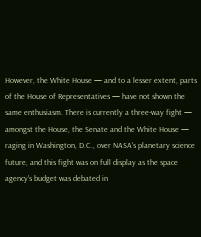However, the White House — and to a lesser extent, parts of the House of Representatives — have not shown the same enthusiasm. There is currently a three-way fight — amongst the House, the Senate and the White House — raging in Washington, D.C., over NASA's planetary science future, and this fight was on full display as the space agency's budget was debated in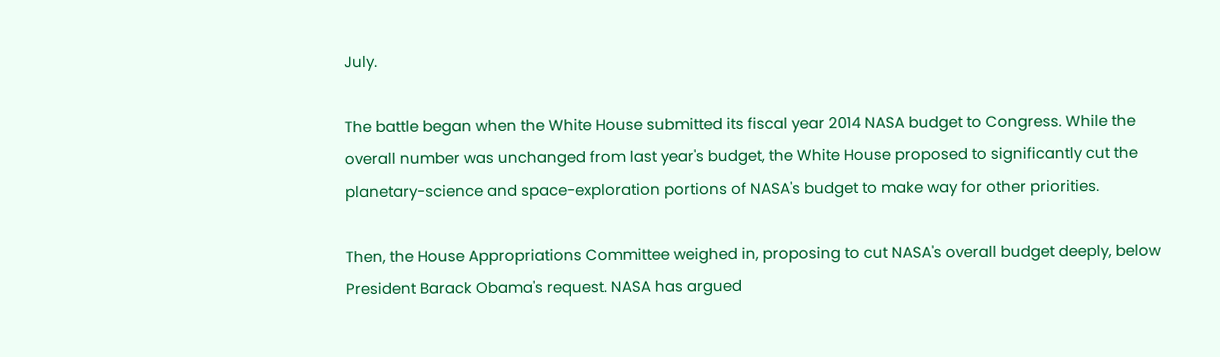July.

The battle began when the White House submitted its fiscal year 2014 NASA budget to Congress. While the overall number was unchanged from last year's budget, the White House proposed to significantly cut the planetary-science and space-exploration portions of NASA's budget to make way for other priorities.

Then, the House Appropriations Committee weighed in, proposing to cut NASA's overall budget deeply, below President Barack Obama's request. NASA has argued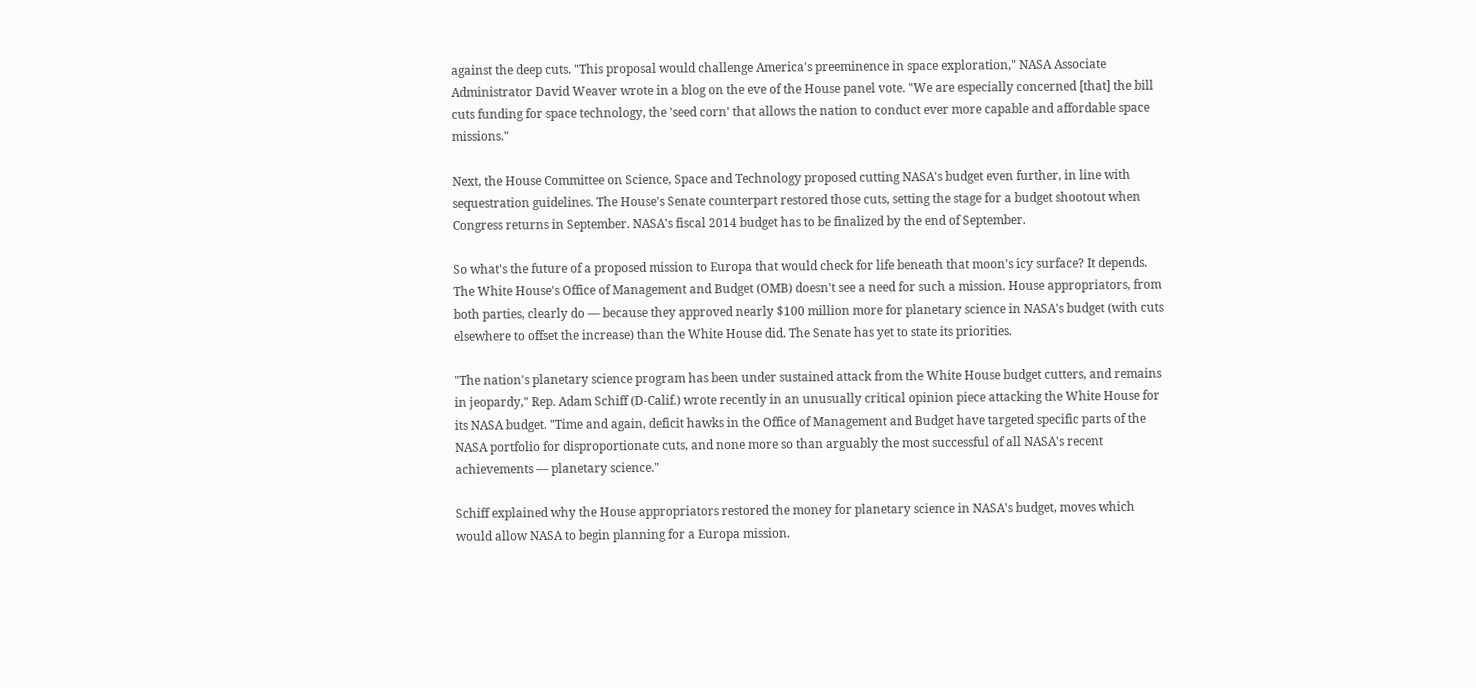against the deep cuts. "This proposal would challenge America's preeminence in space exploration," NASA Associate Administrator David Weaver wrote in a blog on the eve of the House panel vote. "We are especially concerned [that] the bill cuts funding for space technology, the 'seed corn' that allows the nation to conduct ever more capable and affordable space missions."

Next, the House Committee on Science, Space and Technology proposed cutting NASA's budget even further, in line with sequestration guidelines. The House's Senate counterpart restored those cuts, setting the stage for a budget shootout when Congress returns in September. NASA's fiscal 2014 budget has to be finalized by the end of September.

So what's the future of a proposed mission to Europa that would check for life beneath that moon's icy surface? It depends. The White House's Office of Management and Budget (OMB) doesn't see a need for such a mission. House appropriators, from both parties, clearly do — because they approved nearly $100 million more for planetary science in NASA's budget (with cuts elsewhere to offset the increase) than the White House did. The Senate has yet to state its priorities.

"The nation's planetary science program has been under sustained attack from the White House budget cutters, and remains in jeopardy," Rep. Adam Schiff (D-Calif.) wrote recently in an unusually critical opinion piece attacking the White House for its NASA budget. "Time and again, deficit hawks in the Office of Management and Budget have targeted specific parts of the NASA portfolio for disproportionate cuts, and none more so than arguably the most successful of all NASA's recent achievements — planetary science."

Schiff explained why the House appropriators restored the money for planetary science in NASA's budget, moves which would allow NASA to begin planning for a Europa mission.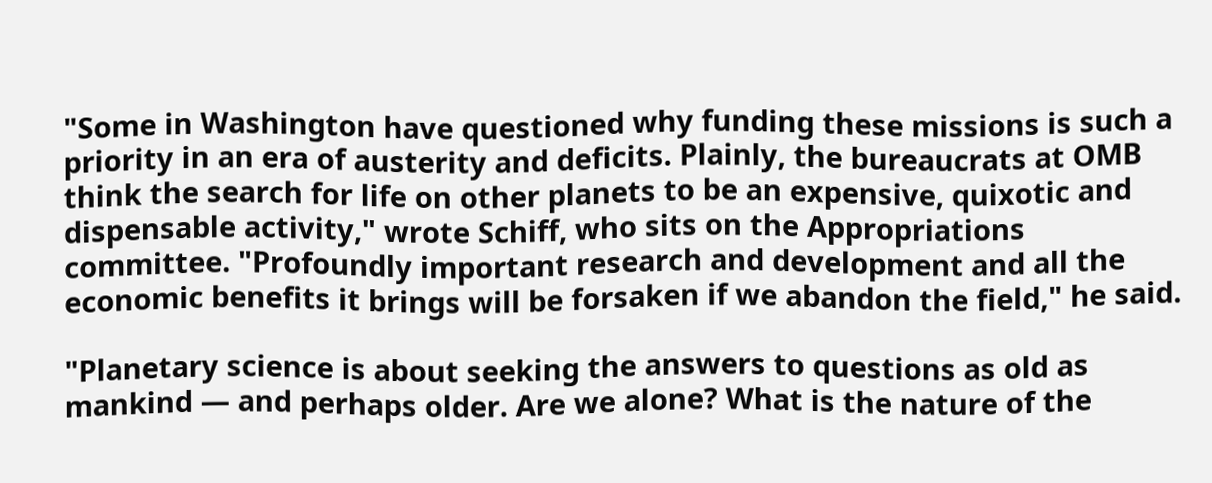"Some in Washington have questioned why funding these missions is such a priority in an era of austerity and deficits. Plainly, the bureaucrats at OMB think the search for life on other planets to be an expensive, quixotic and dispensable activity," wrote Schiff, who sits on the Appropriations committee. "Profoundly important research and development and all the economic benefits it brings will be forsaken if we abandon the field," he said.

"Planetary science is about seeking the answers to questions as old as mankind — and perhaps older. Are we alone? What is the nature of the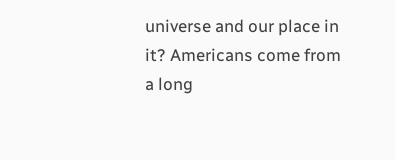universe and our place in it? Americans come from a long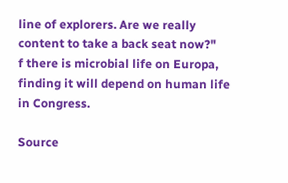line of explorers. Are we really content to take a back seat now?"
f there is microbial life on Europa, finding it will depend on human life in Congress.

Source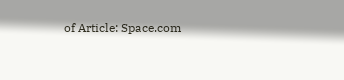of Article: Space.com